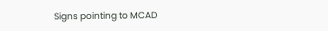Signs pointing to MCAD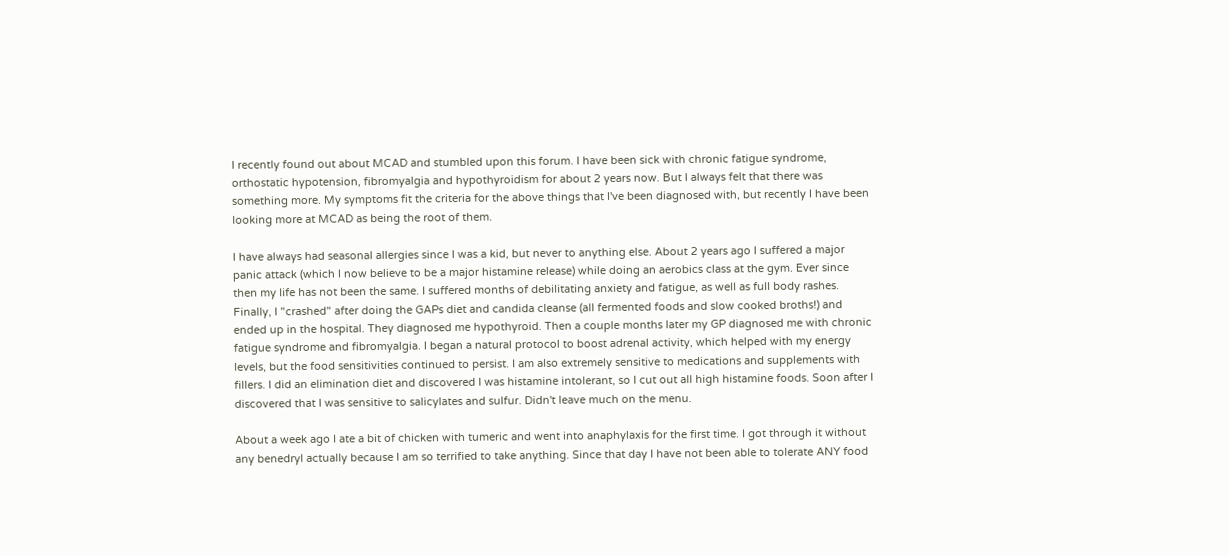I recently found out about MCAD and stumbled upon this forum. I have been sick with chronic fatigue syndrome, orthostatic hypotension, fibromyalgia and hypothyroidism for about 2 years now. But I always felt that there was something more. My symptoms fit the criteria for the above things that I've been diagnosed with, but recently I have been looking more at MCAD as being the root of them.

I have always had seasonal allergies since I was a kid, but never to anything else. About 2 years ago I suffered a major panic attack (which I now believe to be a major histamine release) while doing an aerobics class at the gym. Ever since then my life has not been the same. I suffered months of debilitating anxiety and fatigue, as well as full body rashes. Finally, I "crashed" after doing the GAPs diet and candida cleanse (all fermented foods and slow cooked broths!) and ended up in the hospital. They diagnosed me hypothyroid. Then a couple months later my GP diagnosed me with chronic fatigue syndrome and fibromyalgia. I began a natural protocol to boost adrenal activity, which helped with my energy levels, but the food sensitivities continued to persist. I am also extremely sensitive to medications and supplements with fillers. I did an elimination diet and discovered I was histamine intolerant, so I cut out all high histamine foods. Soon after I discovered that I was sensitive to salicylates and sulfur. Didn't leave much on the menu.

About a week ago I ate a bit of chicken with tumeric and went into anaphylaxis for the first time. I got through it without any benedryl actually because I am so terrified to take anything. Since that day I have not been able to tolerate ANY food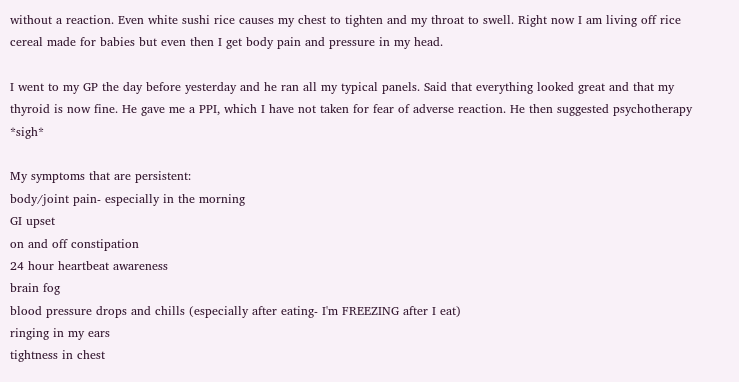without a reaction. Even white sushi rice causes my chest to tighten and my throat to swell. Right now I am living off rice cereal made for babies but even then I get body pain and pressure in my head.

I went to my GP the day before yesterday and he ran all my typical panels. Said that everything looked great and that my thyroid is now fine. He gave me a PPI, which I have not taken for fear of adverse reaction. He then suggested psychotherapy *sigh*

My symptoms that are persistent:
body/joint pain- especially in the morning
GI upset
on and off constipation
24 hour heartbeat awareness
brain fog
blood pressure drops and chills (especially after eating- I'm FREEZING after I eat)
ringing in my ears
tightness in chest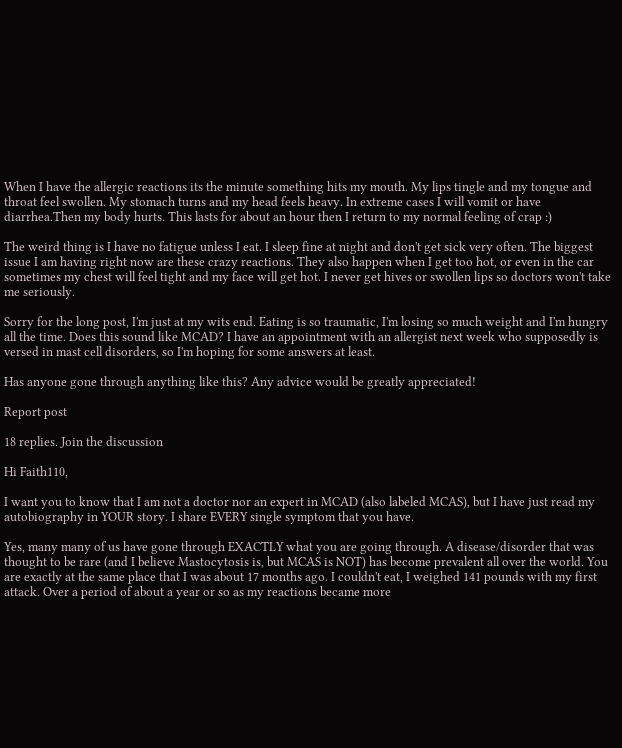When I have the allergic reactions its the minute something hits my mouth. My lips tingle and my tongue and throat feel swollen. My stomach turns and my head feels heavy. In extreme cases I will vomit or have diarrhea.Then my body hurts. This lasts for about an hour then I return to my normal feeling of crap :)

The weird thing is I have no fatigue unless I eat. I sleep fine at night and don't get sick very often. The biggest issue I am having right now are these crazy reactions. They also happen when I get too hot, or even in the car sometimes my chest will feel tight and my face will get hot. I never get hives or swollen lips so doctors won't take me seriously.

Sorry for the long post, I'm just at my wits end. Eating is so traumatic, I'm losing so much weight and I'm hungry all the time. Does this sound like MCAD? I have an appointment with an allergist next week who supposedly is versed in mast cell disorders, so I'm hoping for some answers at least.

Has anyone gone through anything like this? Any advice would be greatly appreciated!

Report post

18 replies. Join the discussion

Hi Faith110,

I want you to know that I am not a doctor nor an expert in MCAD (also labeled MCAS), but I have just read my autobiography in YOUR story. I share EVERY single symptom that you have.

Yes, many many of us have gone through EXACTLY what you are going through. A disease/disorder that was thought to be rare (and I believe Mastocytosis is, but MCAS is NOT) has become prevalent all over the world. You are exactly at the same place that I was about 17 months ago. I couldn't eat, I weighed 141 pounds with my first attack. Over a period of about a year or so as my reactions became more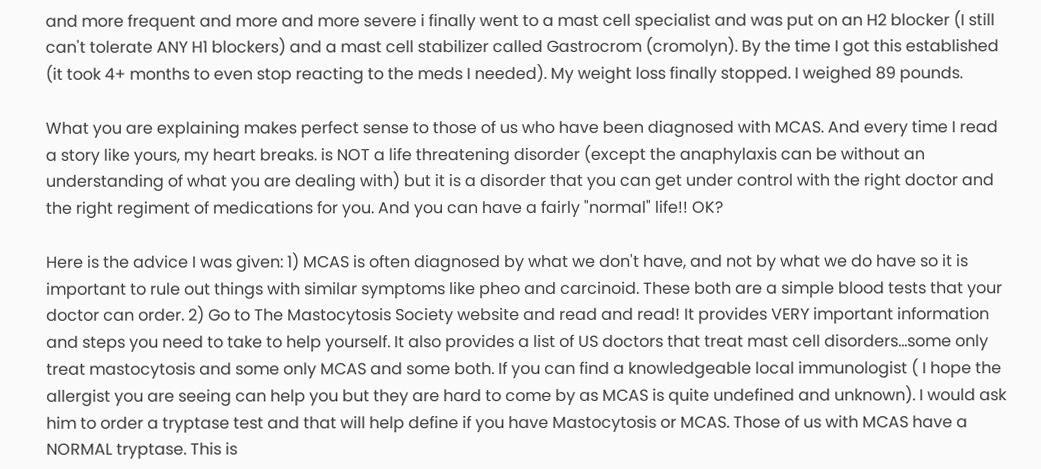and more frequent and more and more severe i finally went to a mast cell specialist and was put on an H2 blocker (I still can't tolerate ANY H1 blockers) and a mast cell stabilizer called Gastrocrom (cromolyn). By the time I got this established (it took 4+ months to even stop reacting to the meds I needed). My weight loss finally stopped. I weighed 89 pounds.

What you are explaining makes perfect sense to those of us who have been diagnosed with MCAS. And every time I read a story like yours, my heart breaks. is NOT a life threatening disorder (except the anaphylaxis can be without an understanding of what you are dealing with) but it is a disorder that you can get under control with the right doctor and the right regiment of medications for you. And you can have a fairly "normal" life!! OK?

Here is the advice I was given: 1) MCAS is often diagnosed by what we don't have, and not by what we do have so it is important to rule out things with similar symptoms like pheo and carcinoid. These both are a simple blood tests that your doctor can order. 2) Go to The Mastocytosis Society website and read and read! It provides VERY important information and steps you need to take to help yourself. It also provides a list of US doctors that treat mast cell disorders...some only treat mastocytosis and some only MCAS and some both. If you can find a knowledgeable local immunologist ( I hope the allergist you are seeing can help you but they are hard to come by as MCAS is quite undefined and unknown). I would ask him to order a tryptase test and that will help define if you have Mastocytosis or MCAS. Those of us with MCAS have a NORMAL tryptase. This is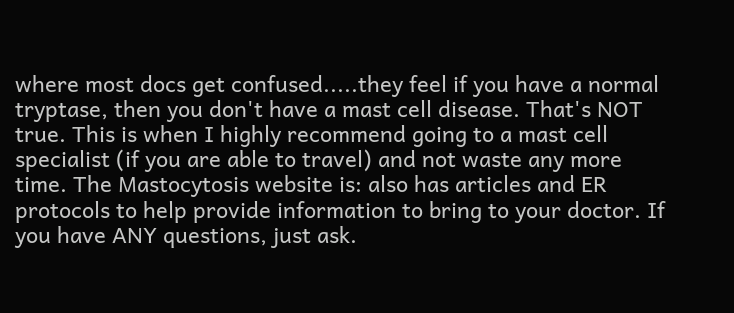where most docs get confused.....they feel if you have a normal tryptase, then you don't have a mast cell disease. That's NOT true. This is when I highly recommend going to a mast cell specialist (if you are able to travel) and not waste any more time. The Mastocytosis website is: also has articles and ER protocols to help provide information to bring to your doctor. If you have ANY questions, just ask.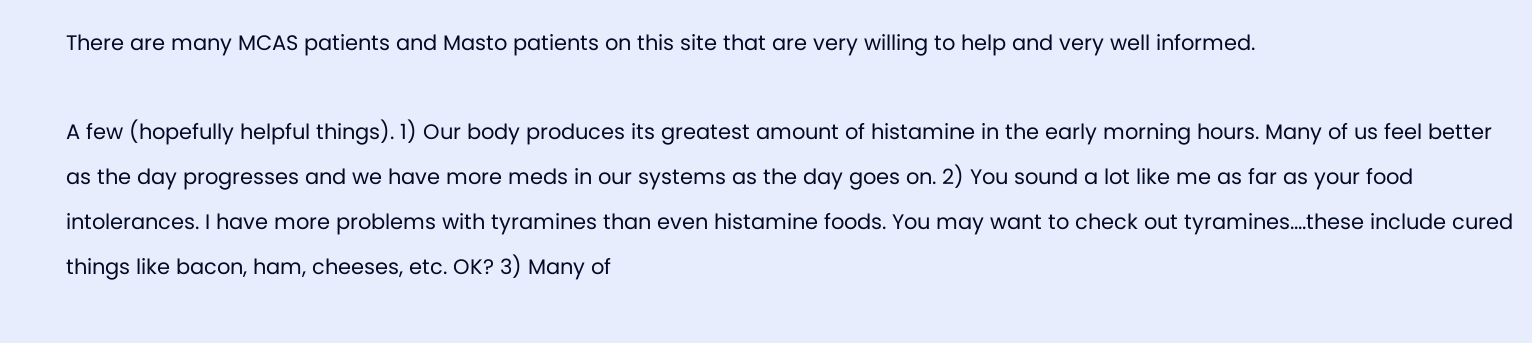There are many MCAS patients and Masto patients on this site that are very willing to help and very well informed.

A few (hopefully helpful things). 1) Our body produces its greatest amount of histamine in the early morning hours. Many of us feel better as the day progresses and we have more meds in our systems as the day goes on. 2) You sound a lot like me as far as your food intolerances. I have more problems with tyramines than even histamine foods. You may want to check out tyramines....these include cured things like bacon, ham, cheeses, etc. OK? 3) Many of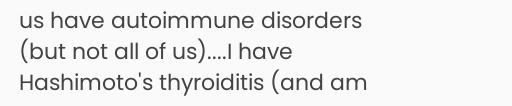us have autoimmune disorders (but not all of us)....I have Hashimoto's thyroiditis (and am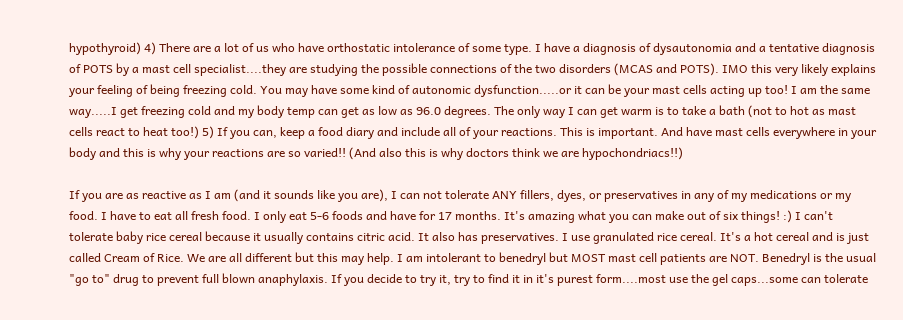hypothyroid) 4) There are a lot of us who have orthostatic intolerance of some type. I have a diagnosis of dysautonomia and a tentative diagnosis of POTS by a mast cell specialist....they are studying the possible connections of the two disorders (MCAS and POTS). IMO this very likely explains your feeling of being freezing cold. You may have some kind of autonomic dysfunction.....or it can be your mast cells acting up too! I am the same way.....I get freezing cold and my body temp can get as low as 96.0 degrees. The only way I can get warm is to take a bath (not to hot as mast cells react to heat too!) 5) If you can, keep a food diary and include all of your reactions. This is important. And have mast cells everywhere in your body and this is why your reactions are so varied!! (And also this is why doctors think we are hypochondriacs!!)

If you are as reactive as I am (and it sounds like you are), I can not tolerate ANY fillers, dyes, or preservatives in any of my medications or my food. I have to eat all fresh food. I only eat 5-6 foods and have for 17 months. It's amazing what you can make out of six things! :) I can't tolerate baby rice cereal because it usually contains citric acid. It also has preservatives. I use granulated rice cereal. It's a hot cereal and is just called Cream of Rice. We are all different but this may help. I am intolerant to benedryl but MOST mast cell patients are NOT. Benedryl is the usual "go to" drug to prevent full blown anaphylaxis. If you decide to try it, try to find it in it's purest form....most use the gel caps...some can tolerate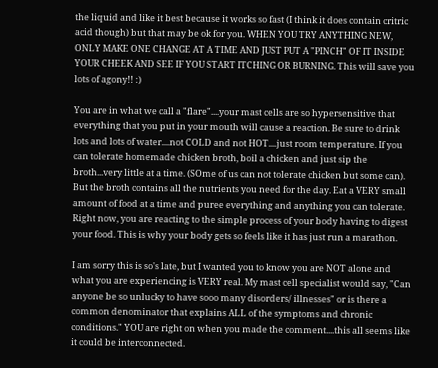the liquid and like it best because it works so fast (I think it does contain critric acid though) but that may be ok for you. WHEN YOU TRY ANYTHING NEW, ONLY MAKE ONE CHANGE AT A TIME AND JUST PUT A "PINCH" OF IT INSIDE YOUR CHEEK AND SEE IF YOU START ITCHING OR BURNING. This will save you lots of agony!! :)

You are in what we call a "flare"....your mast cells are so hypersensitive that everything that you put in your mouth will cause a reaction. Be sure to drink lots and lots of water....not COLD and not HOT....just room temperature. If you can tolerate homemade chicken broth, boil a chicken and just sip the broth...very little at a time. (SOme of us can not tolerate chicken but some can). But the broth contains all the nutrients you need for the day. Eat a VERY small amount of food at a time and puree everything and anything you can tolerate. Right now, you are reacting to the simple process of your body having to digest your food. This is why your body gets so feels like it has just run a marathon.

I am sorry this is so's late, but I wanted you to know you are NOT alone and what you are experiencing is VERY real. My mast cell specialist would say, "Can anyone be so unlucky to have sooo many disorders/ illnesses" or is there a common denominator that explains ALL of the symptoms and chronic conditions." YOU are right on when you made the comment....this all seems like it could be interconnected.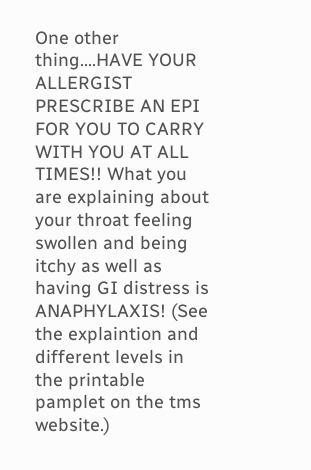One other thing....HAVE YOUR ALLERGIST PRESCRIBE AN EPI FOR YOU TO CARRY WITH YOU AT ALL TIMES!! What you are explaining about your throat feeling swollen and being itchy as well as having GI distress is ANAPHYLAXIS! (See the explaintion and different levels in the printable pamplet on the tms website.)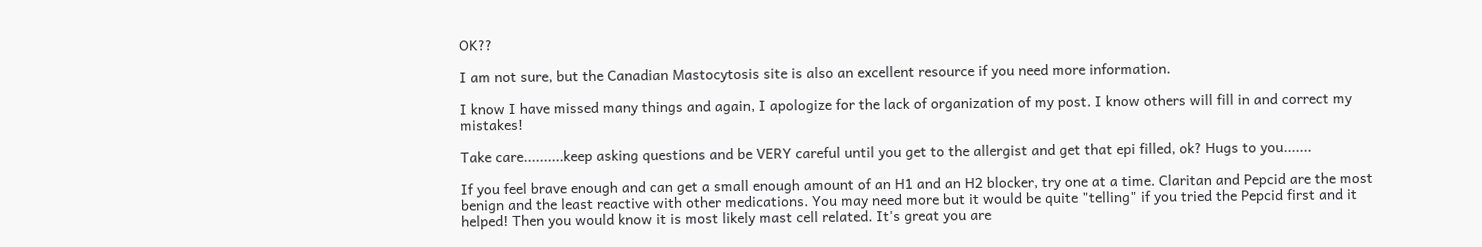OK??

I am not sure, but the Canadian Mastocytosis site is also an excellent resource if you need more information.

I know I have missed many things and again, I apologize for the lack of organization of my post. I know others will fill in and correct my mistakes!

Take care..........keep asking questions and be VERY careful until you get to the allergist and get that epi filled, ok? Hugs to you.......

If you feel brave enough and can get a small enough amount of an H1 and an H2 blocker, try one at a time. Claritan and Pepcid are the most benign and the least reactive with other medications. You may need more but it would be quite "telling" if you tried the Pepcid first and it helped! Then you would know it is most likely mast cell related. It's great you are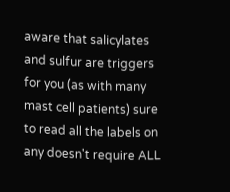aware that salicylates and sulfur are triggers for you (as with many mast cell patients) sure to read all the labels on any doesn't require ALL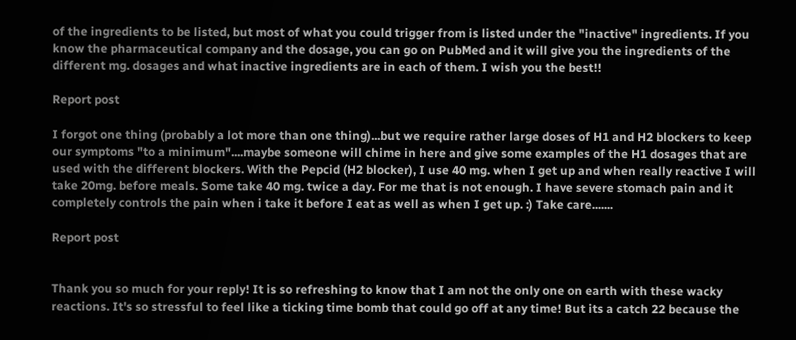of the ingredients to be listed, but most of what you could trigger from is listed under the "inactive" ingredients. If you know the pharmaceutical company and the dosage, you can go on PubMed and it will give you the ingredients of the different mg. dosages and what inactive ingredients are in each of them. I wish you the best!!

Report post

I forgot one thing (probably a lot more than one thing)...but we require rather large doses of H1 and H2 blockers to keep our symptoms "to a minimum"....maybe someone will chime in here and give some examples of the H1 dosages that are used with the different blockers. With the Pepcid (H2 blocker), I use 40 mg. when I get up and when really reactive I will take 20mg. before meals. Some take 40 mg. twice a day. For me that is not enough. I have severe stomach pain and it completely controls the pain when i take it before I eat as well as when I get up. :) Take care.......

Report post


Thank you so much for your reply! It is so refreshing to know that I am not the only one on earth with these wacky reactions. It's so stressful to feel like a ticking time bomb that could go off at any time! But its a catch 22 because the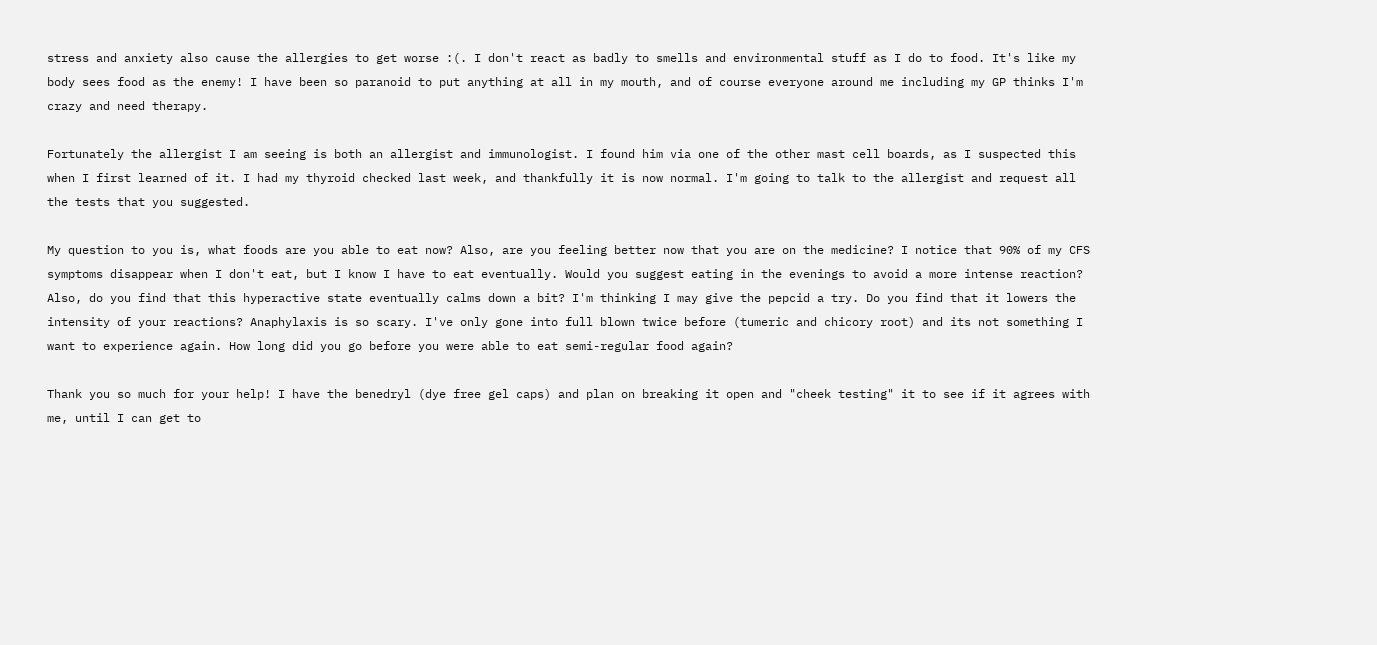stress and anxiety also cause the allergies to get worse :(. I don't react as badly to smells and environmental stuff as I do to food. It's like my body sees food as the enemy! I have been so paranoid to put anything at all in my mouth, and of course everyone around me including my GP thinks I'm crazy and need therapy.

Fortunately the allergist I am seeing is both an allergist and immunologist. I found him via one of the other mast cell boards, as I suspected this when I first learned of it. I had my thyroid checked last week, and thankfully it is now normal. I'm going to talk to the allergist and request all the tests that you suggested.

My question to you is, what foods are you able to eat now? Also, are you feeling better now that you are on the medicine? I notice that 90% of my CFS symptoms disappear when I don't eat, but I know I have to eat eventually. Would you suggest eating in the evenings to avoid a more intense reaction? Also, do you find that this hyperactive state eventually calms down a bit? I'm thinking I may give the pepcid a try. Do you find that it lowers the intensity of your reactions? Anaphylaxis is so scary. I've only gone into full blown twice before (tumeric and chicory root) and its not something I want to experience again. How long did you go before you were able to eat semi-regular food again?

Thank you so much for your help! I have the benedryl (dye free gel caps) and plan on breaking it open and "cheek testing" it to see if it agrees with me, until I can get to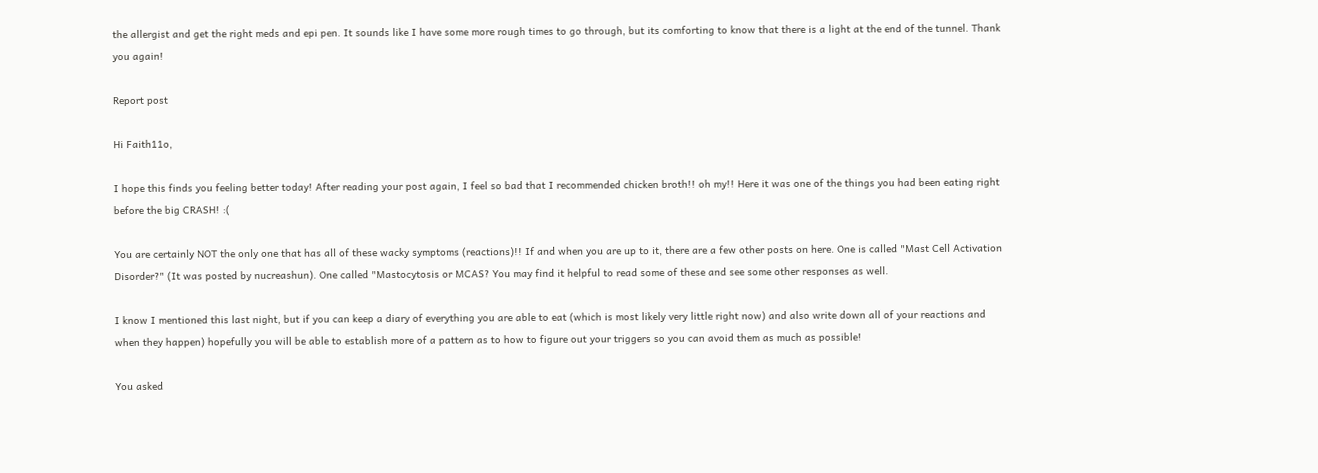the allergist and get the right meds and epi pen. It sounds like I have some more rough times to go through, but its comforting to know that there is a light at the end of the tunnel. Thank you again!

Report post

Hi Faith11o,

I hope this finds you feeling better today! After reading your post again, I feel so bad that I recommended chicken broth!! oh my!! Here it was one of the things you had been eating right before the big CRASH! :(

You are certainly NOT the only one that has all of these wacky symptoms (reactions)!! If and when you are up to it, there are a few other posts on here. One is called "Mast Cell Activation Disorder?" (It was posted by nucreashun). One called "Mastocytosis or MCAS? You may find it helpful to read some of these and see some other responses as well.

I know I mentioned this last night, but if you can keep a diary of everything you are able to eat (which is most likely very little right now) and also write down all of your reactions and when they happen) hopefully you will be able to establish more of a pattern as to how to figure out your triggers so you can avoid them as much as possible!

You asked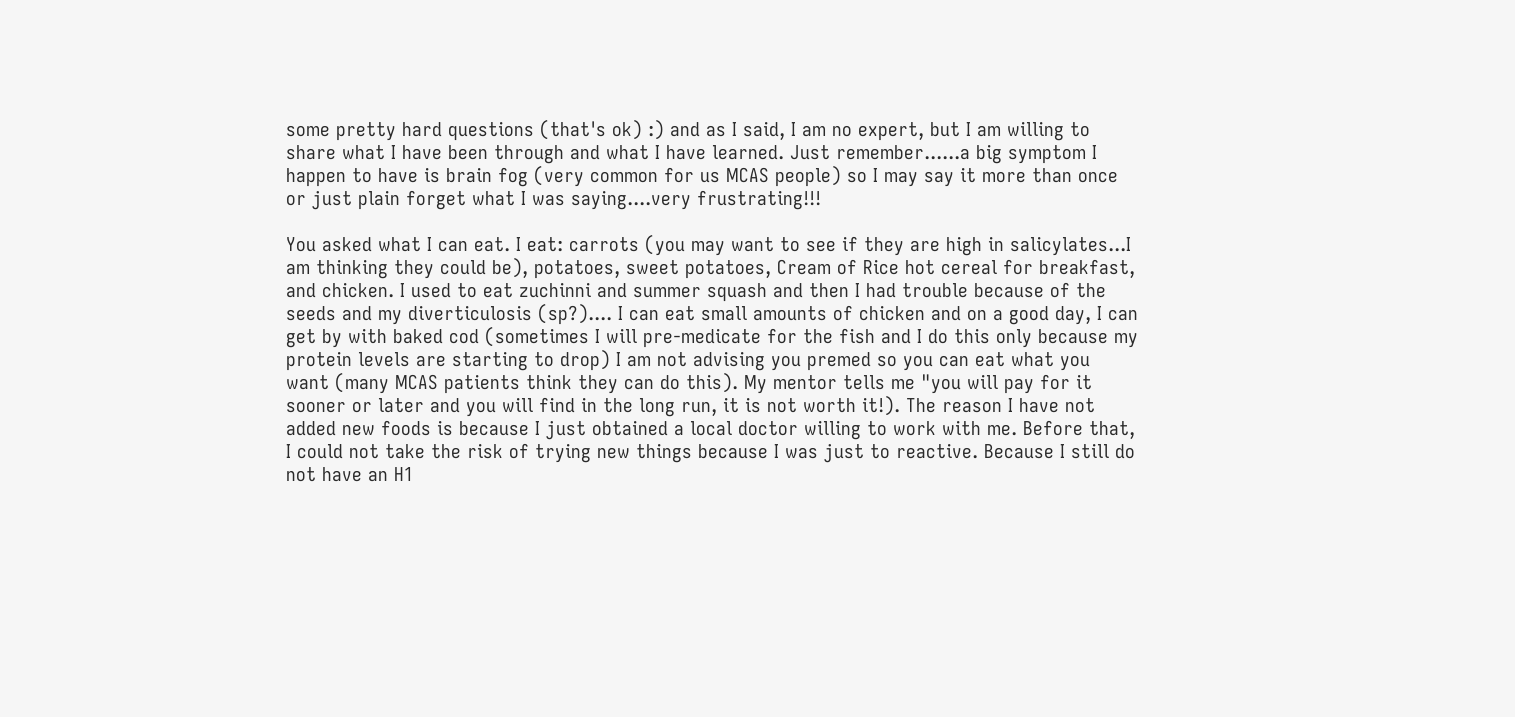some pretty hard questions (that's ok) :) and as I said, I am no expert, but I am willing to share what I have been through and what I have learned. Just remember......a big symptom I happen to have is brain fog (very common for us MCAS people) so I may say it more than once or just plain forget what I was saying....very frustrating!!!

You asked what I can eat. I eat: carrots (you may want to see if they are high in salicylates...I am thinking they could be), potatoes, sweet potatoes, Cream of Rice hot cereal for breakfast, and chicken. I used to eat zuchinni and summer squash and then I had trouble because of the seeds and my diverticulosis (sp?).... I can eat small amounts of chicken and on a good day, I can get by with baked cod (sometimes I will pre-medicate for the fish and I do this only because my protein levels are starting to drop) I am not advising you premed so you can eat what you want (many MCAS patients think they can do this). My mentor tells me "you will pay for it sooner or later and you will find in the long run, it is not worth it!). The reason I have not added new foods is because I just obtained a local doctor willing to work with me. Before that, I could not take the risk of trying new things because I was just to reactive. Because I still do not have an H1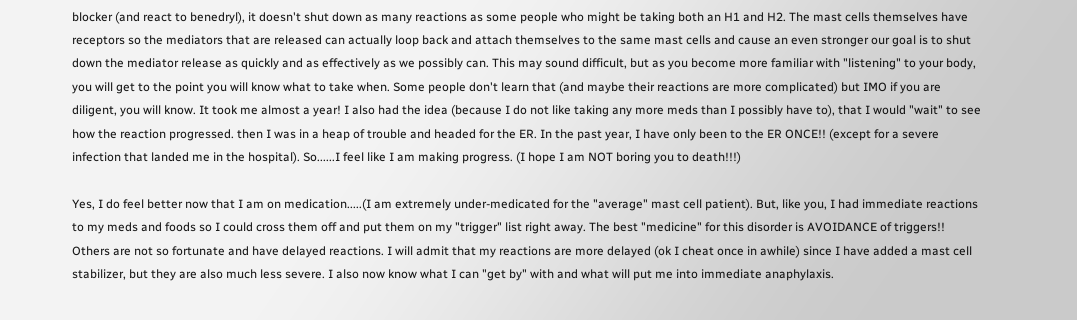blocker (and react to benedryl), it doesn't shut down as many reactions as some people who might be taking both an H1 and H2. The mast cells themselves have receptors so the mediators that are released can actually loop back and attach themselves to the same mast cells and cause an even stronger our goal is to shut down the mediator release as quickly and as effectively as we possibly can. This may sound difficult, but as you become more familiar with "listening" to your body, you will get to the point you will know what to take when. Some people don't learn that (and maybe their reactions are more complicated) but IMO if you are diligent, you will know. It took me almost a year! I also had the idea (because I do not like taking any more meds than I possibly have to), that I would "wait" to see how the reaction progressed. then I was in a heap of trouble and headed for the ER. In the past year, I have only been to the ER ONCE!! (except for a severe infection that landed me in the hospital). So......I feel like I am making progress. (I hope I am NOT boring you to death!!!)

Yes, I do feel better now that I am on medication.....(I am extremely under-medicated for the "average" mast cell patient). But, like you, I had immediate reactions to my meds and foods so I could cross them off and put them on my "trigger" list right away. The best "medicine" for this disorder is AVOIDANCE of triggers!! Others are not so fortunate and have delayed reactions. I will admit that my reactions are more delayed (ok I cheat once in awhile) since I have added a mast cell stabilizer, but they are also much less severe. I also now know what I can "get by" with and what will put me into immediate anaphylaxis.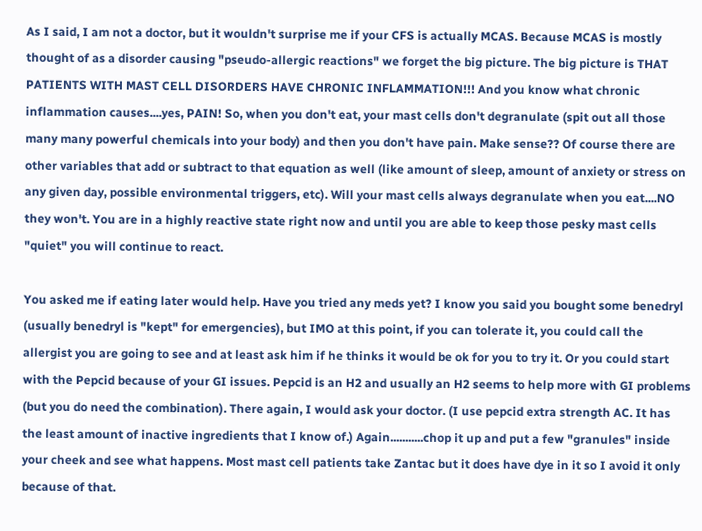As I said, I am not a doctor, but it wouldn't surprise me if your CFS is actually MCAS. Because MCAS is mostly thought of as a disorder causing "pseudo-allergic reactions" we forget the big picture. The big picture is THAT PATIENTS WITH MAST CELL DISORDERS HAVE CHRONIC INFLAMMATION!!! And you know what chronic inflammation causes....yes, PAIN! So, when you don't eat, your mast cells don't degranulate (spit out all those many many powerful chemicals into your body) and then you don't have pain. Make sense?? Of course there are other variables that add or subtract to that equation as well (like amount of sleep, amount of anxiety or stress on any given day, possible environmental triggers, etc). Will your mast cells always degranulate when you eat....NO they won't. You are in a highly reactive state right now and until you are able to keep those pesky mast cells "quiet" you will continue to react.

You asked me if eating later would help. Have you tried any meds yet? I know you said you bought some benedryl (usually benedryl is "kept" for emergencies), but IMO at this point, if you can tolerate it, you could call the allergist you are going to see and at least ask him if he thinks it would be ok for you to try it. Or you could start with the Pepcid because of your GI issues. Pepcid is an H2 and usually an H2 seems to help more with GI problems (but you do need the combination). There again, I would ask your doctor. (I use pepcid extra strength AC. It has the least amount of inactive ingredients that I know of.) Again...........chop it up and put a few "granules" inside your cheek and see what happens. Most mast cell patients take Zantac but it does have dye in it so I avoid it only because of that.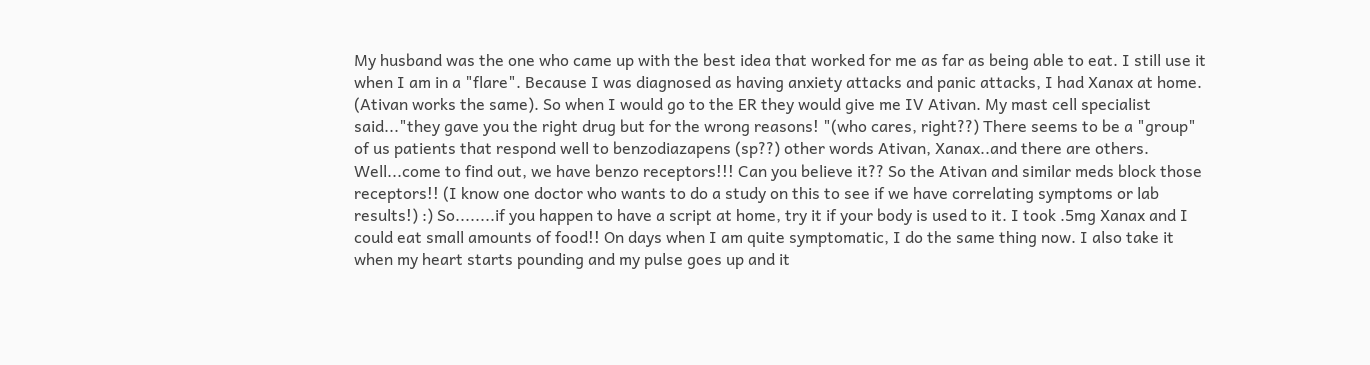My husband was the one who came up with the best idea that worked for me as far as being able to eat. I still use it when I am in a "flare". Because I was diagnosed as having anxiety attacks and panic attacks, I had Xanax at home. (Ativan works the same). So when I would go to the ER they would give me IV Ativan. My mast cell specialist said..."they gave you the right drug but for the wrong reasons! "(who cares, right??) There seems to be a "group" of us patients that respond well to benzodiazapens (sp??) other words Ativan, Xanax..and there are others. Well...come to find out, we have benzo receptors!!! Can you believe it?? So the Ativan and similar meds block those receptors!! (I know one doctor who wants to do a study on this to see if we have correlating symptoms or lab results!) :) So........if you happen to have a script at home, try it if your body is used to it. I took .5mg Xanax and I could eat small amounts of food!! On days when I am quite symptomatic, I do the same thing now. I also take it when my heart starts pounding and my pulse goes up and it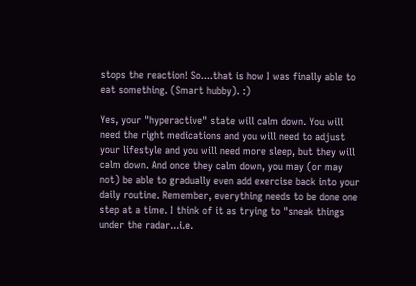stops the reaction! So....that is how I was finally able to eat something. (Smart hubby). :)

Yes, your "hyperactive" state will calm down. You will need the right medications and you will need to adjust your lifestyle and you will need more sleep, but they will calm down. And once they calm down, you may (or may not) be able to gradually even add exercise back into your daily routine. Remember, everything needs to be done one step at a time. I think of it as trying to "sneak things under the radar...i.e.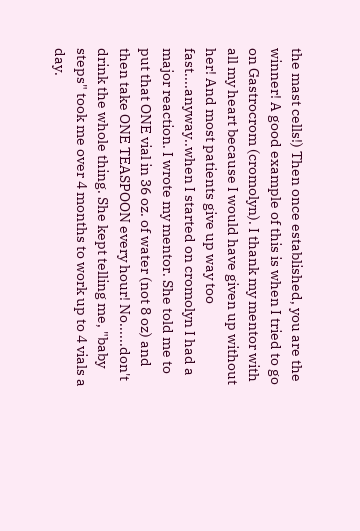the mast cells!) Then once established, you are the winner! A good example of this is when I tried to go on Gastrocrom (cromolyn). I thank my mentor with all my heart because I would have given up without her! And most patients give up way too fast....anyway..when I started on cromolyn I had a major reaction. I wrote my mentor. She told me to put that ONE vial in 36 oz. of water (not 8 oz) and then take ONE TEASPOON every hour! No......don't drink the whole thing. She kept telling me, "baby steps" took me over 4 months to work up to 4 vials a day.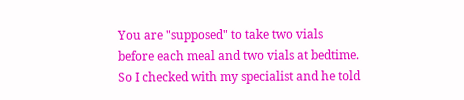You are "supposed" to take two vials before each meal and two vials at bedtime. So I checked with my specialist and he told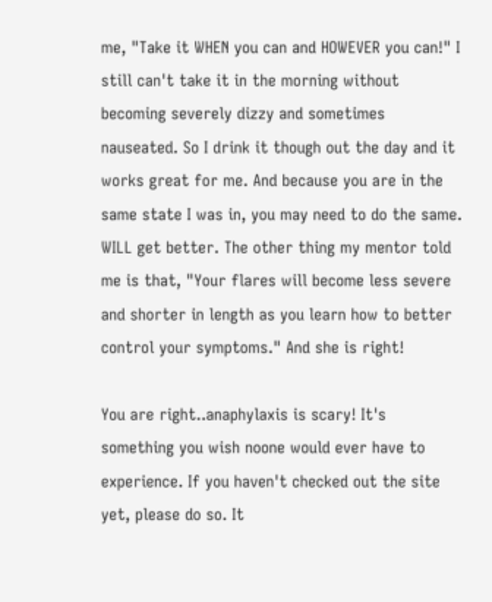me, "Take it WHEN you can and HOWEVER you can!" I still can't take it in the morning without becoming severely dizzy and sometimes nauseated. So I drink it though out the day and it works great for me. And because you are in the same state I was in, you may need to do the same. WILL get better. The other thing my mentor told me is that, "Your flares will become less severe and shorter in length as you learn how to better control your symptoms." And she is right!

You are right..anaphylaxis is scary! It's something you wish noone would ever have to experience. If you haven't checked out the site yet, please do so. It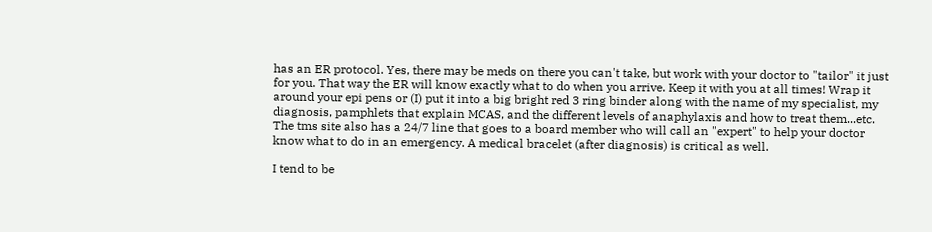has an ER protocol. Yes, there may be meds on there you can't take, but work with your doctor to "tailor" it just for you. That way the ER will know exactly what to do when you arrive. Keep it with you at all times! Wrap it around your epi pens or (I) put it into a big bright red 3 ring binder along with the name of my specialist, my diagnosis, pamphlets that explain MCAS, and the different levels of anaphylaxis and how to treat them...etc. The tms site also has a 24/7 line that goes to a board member who will call an "expert" to help your doctor know what to do in an emergency. A medical bracelet (after diagnosis) is critical as well.

I tend to be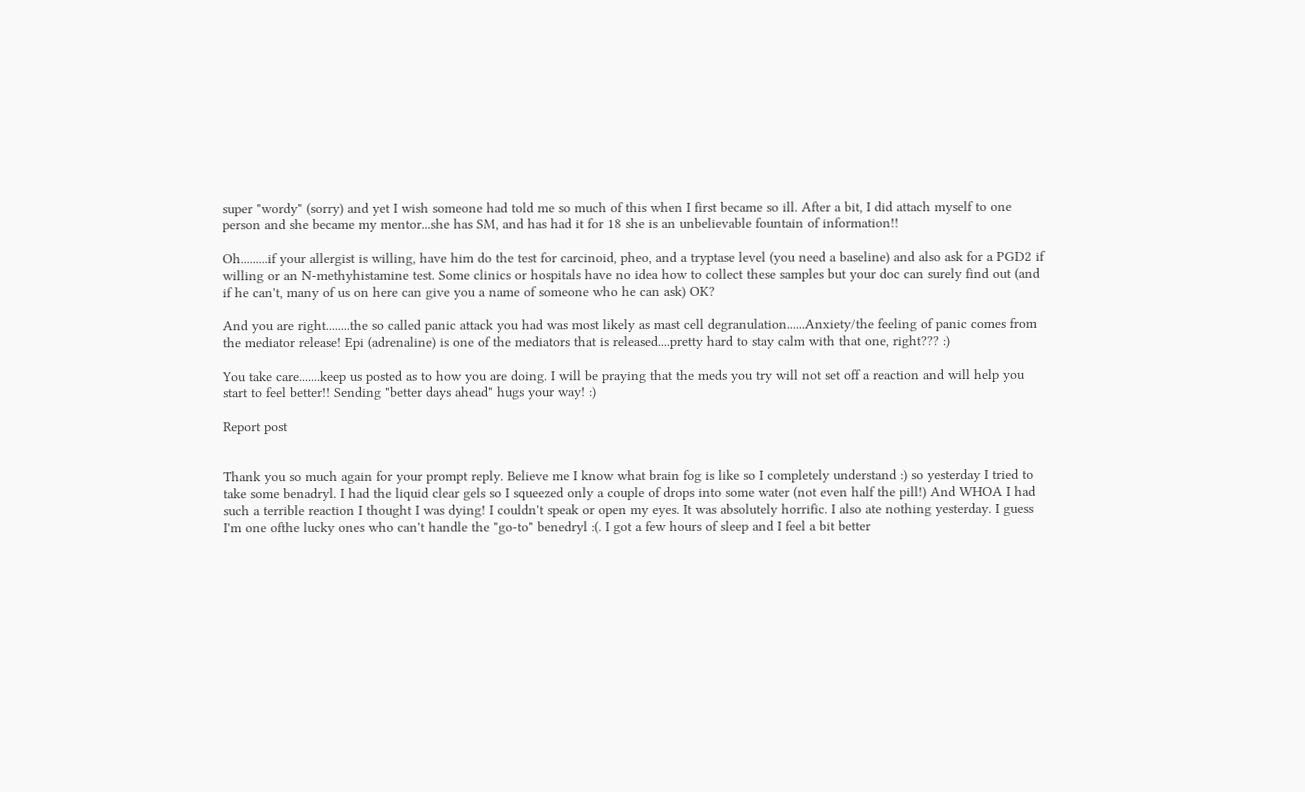super "wordy" (sorry) and yet I wish someone had told me so much of this when I first became so ill. After a bit, I did attach myself to one person and she became my mentor...she has SM, and has had it for 18 she is an unbelievable fountain of information!!

Oh.........if your allergist is willing, have him do the test for carcinoid, pheo, and a tryptase level (you need a baseline) and also ask for a PGD2 if willing or an N-methyhistamine test. Some clinics or hospitals have no idea how to collect these samples but your doc can surely find out (and if he can't, many of us on here can give you a name of someone who he can ask) OK?

And you are right........the so called panic attack you had was most likely as mast cell degranulation......Anxiety/the feeling of panic comes from the mediator release! Epi (adrenaline) is one of the mediators that is released....pretty hard to stay calm with that one, right??? :)

You take care.......keep us posted as to how you are doing. I will be praying that the meds you try will not set off a reaction and will help you start to feel better!! Sending "better days ahead" hugs your way! :)

Report post


Thank you so much again for your prompt reply. Believe me I know what brain fog is like so I completely understand :) so yesterday I tried to take some benadryl. I had the liquid clear gels so I squeezed only a couple of drops into some water (not even half the pill!) And WHOA I had such a terrible reaction I thought I was dying! I couldn't speak or open my eyes. It was absolutely horrific. I also ate nothing yesterday. I guess I'm one ofthe lucky ones who can't handle the "go-to" benedryl :(. I got a few hours of sleep and I feel a bit better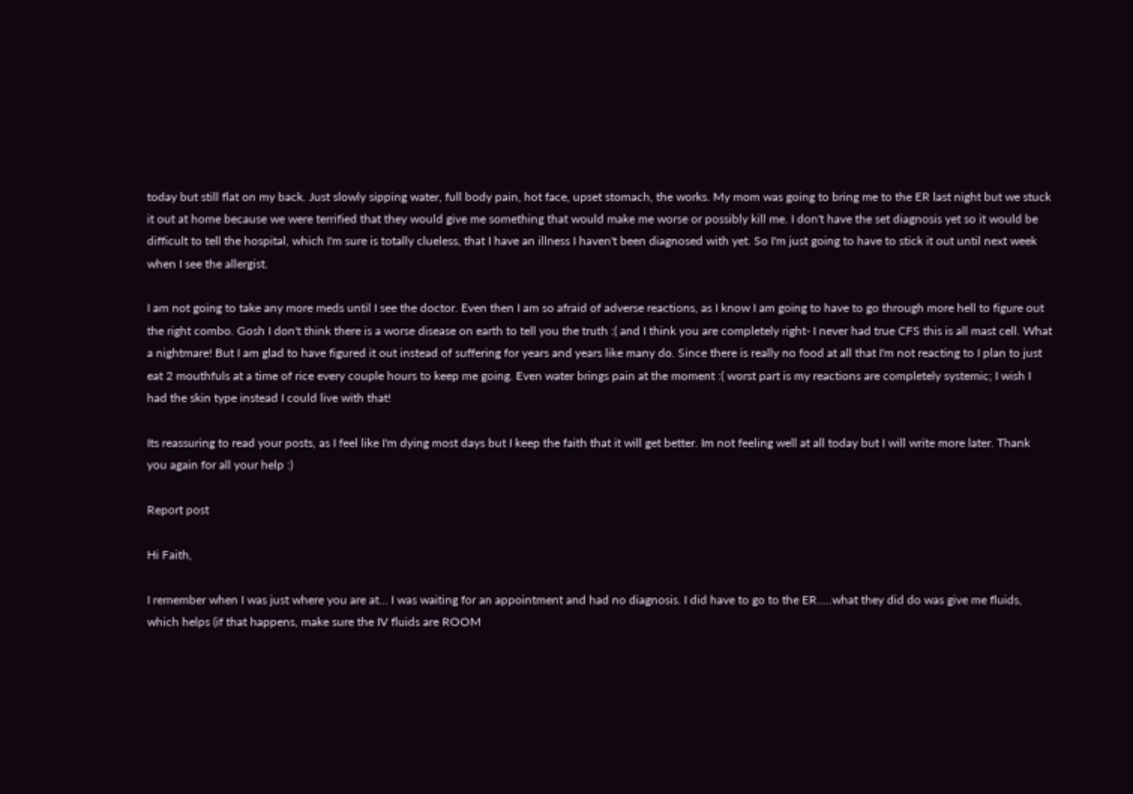today but still flat on my back. Just slowly sipping water, full body pain, hot face, upset stomach, the works. My mom was going to bring me to the ER last night but we stuck it out at home because we were terrified that they would give me something that would make me worse or possibly kill me. I don't have the set diagnosis yet so it would be difficult to tell the hospital, which I'm sure is totally clueless, that I have an illness I haven't been diagnosed with yet. So I'm just going to have to stick it out until next week when I see the allergist.

I am not going to take any more meds until I see the doctor. Even then I am so afraid of adverse reactions, as I know I am going to have to go through more hell to figure out the right combo. Gosh I don't think there is a worse disease on earth to tell you the truth :( and I think you are completely right- I never had true CFS this is all mast cell. What a nightmare! But I am glad to have figured it out instead of suffering for years and years like many do. Since there is really no food at all that I'm not reacting to I plan to just eat 2 mouthfuls at a time of rice every couple hours to keep me going. Even water brings pain at the moment :( worst part is my reactions are completely systemic; I wish I had the skin type instead I could live with that!

Its reassuring to read your posts, as I feel like I'm dying most days but I keep the faith that it will get better. Im not feeling well at all today but I will write more later. Thank you again for all your help :)

Report post

Hi Faith,

I remember when I was just where you are at... I was waiting for an appointment and had no diagnosis. I did have to go to the ER.....what they did do was give me fluids, which helps (if that happens, make sure the IV fluids are ROOM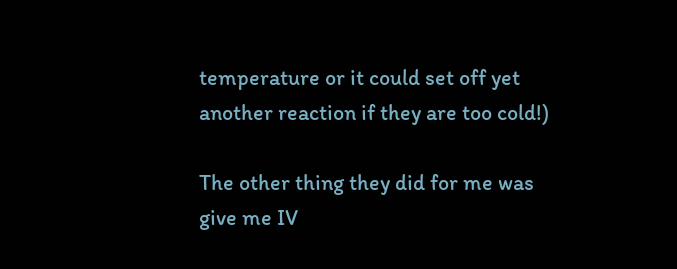temperature or it could set off yet another reaction if they are too cold!)

The other thing they did for me was give me IV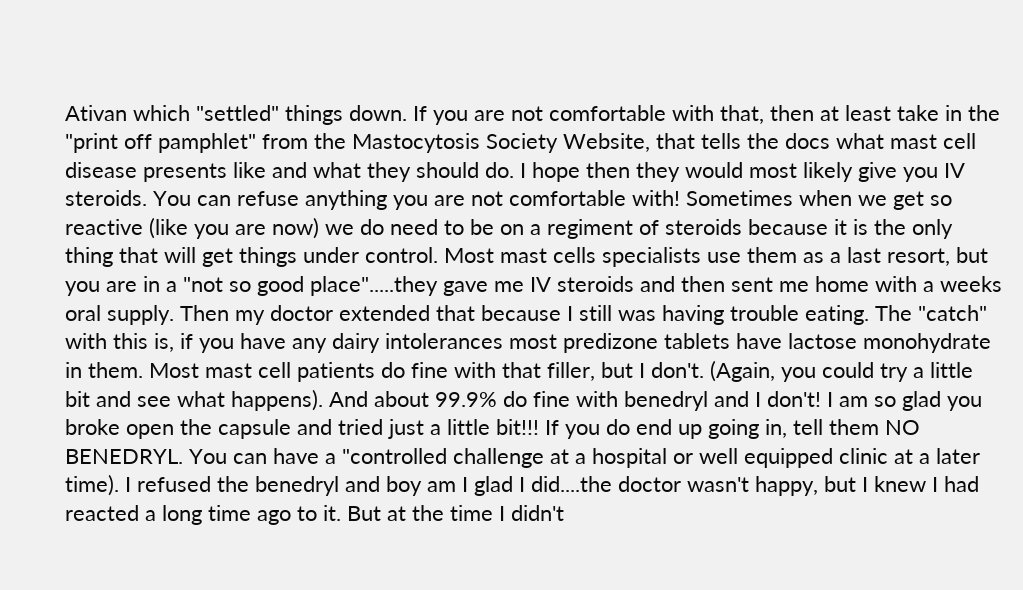Ativan which "settled" things down. If you are not comfortable with that, then at least take in the "print off pamphlet" from the Mastocytosis Society Website, that tells the docs what mast cell disease presents like and what they should do. I hope then they would most likely give you IV steroids. You can refuse anything you are not comfortable with! Sometimes when we get so reactive (like you are now) we do need to be on a regiment of steroids because it is the only thing that will get things under control. Most mast cells specialists use them as a last resort, but you are in a "not so good place".....they gave me IV steroids and then sent me home with a weeks oral supply. Then my doctor extended that because I still was having trouble eating. The "catch" with this is, if you have any dairy intolerances most predizone tablets have lactose monohydrate in them. Most mast cell patients do fine with that filler, but I don't. (Again, you could try a little bit and see what happens). And about 99.9% do fine with benedryl and I don't! I am so glad you broke open the capsule and tried just a little bit!!! If you do end up going in, tell them NO BENEDRYL. You can have a "controlled challenge at a hospital or well equipped clinic at a later time). I refused the benedryl and boy am I glad I did....the doctor wasn't happy, but I knew I had reacted a long time ago to it. But at the time I didn't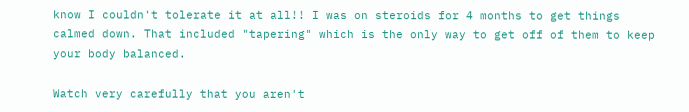know I couldn't tolerate it at all!! I was on steroids for 4 months to get things calmed down. That included "tapering" which is the only way to get off of them to keep your body balanced.

Watch very carefully that you aren't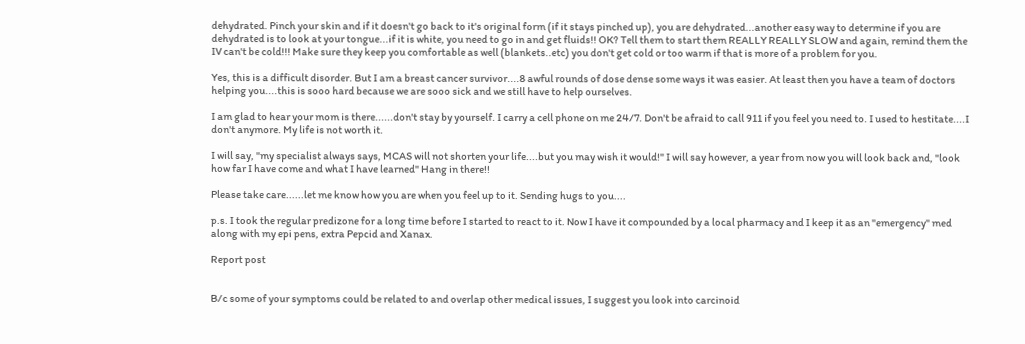dehydrated. Pinch your skin and if it doesn't go back to it's original form (if it stays pinched up), you are dehydrated...another easy way to determine if you are dehydrated is to look at your tongue...if it is white, you need to go in and get fluids!! OK? Tell them to start them REALLY REALLY SLOW and again, remind them the IV can't be cold!!! Make sure they keep you comfortable as well (blankets..etc) you don't get cold or too warm if that is more of a problem for you.

Yes, this is a difficult disorder. But I am a breast cancer survivor....8 awful rounds of dose dense some ways it was easier. At least then you have a team of doctors helping you....this is sooo hard because we are sooo sick and we still have to help ourselves.

I am glad to hear your mom is there......don't stay by yourself. I carry a cell phone on me 24/7. Don't be afraid to call 911 if you feel you need to. I used to hestitate....I don't anymore. My life is not worth it.

I will say, "my specialist always says, MCAS will not shorten your life....but you may wish it would!" I will say however, a year from now you will look back and, "look how far I have come and what I have learned" Hang in there!!

Please take care......let me know how you are when you feel up to it. Sending hugs to you....

p.s. I took the regular predizone for a long time before I started to react to it. Now I have it compounded by a local pharmacy and I keep it as an "emergency" med along with my epi pens, extra Pepcid and Xanax.

Report post


B/c some of your symptoms could be related to and overlap other medical issues, I suggest you look into carcinoid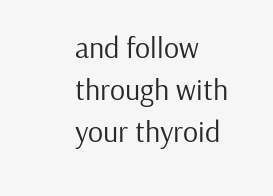and follow through with your thyroid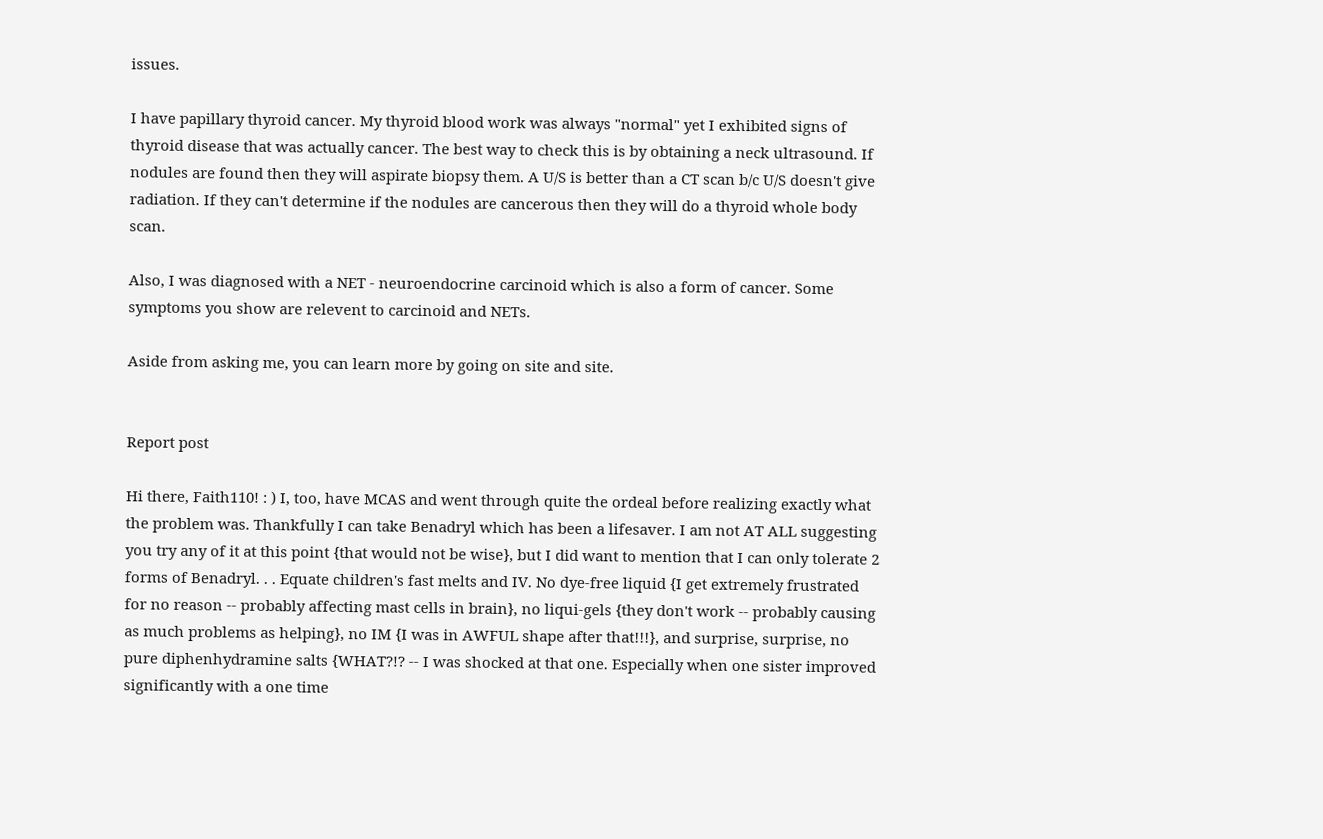issues.

I have papillary thyroid cancer. My thyroid blood work was always "normal" yet I exhibited signs of thyroid disease that was actually cancer. The best way to check this is by obtaining a neck ultrasound. If nodules are found then they will aspirate biopsy them. A U/S is better than a CT scan b/c U/S doesn't give radiation. If they can't determine if the nodules are cancerous then they will do a thyroid whole body scan.

Also, I was diagnosed with a NET - neuroendocrine carcinoid which is also a form of cancer. Some symptoms you show are relevent to carcinoid and NETs.

Aside from asking me, you can learn more by going on site and site.


Report post

Hi there, Faith110! : ) I, too, have MCAS and went through quite the ordeal before realizing exactly what the problem was. Thankfully I can take Benadryl which has been a lifesaver. I am not AT ALL suggesting you try any of it at this point {that would not be wise}, but I did want to mention that I can only tolerate 2 forms of Benadryl. . . Equate children's fast melts and IV. No dye-free liquid {I get extremely frustrated for no reason -- probably affecting mast cells in brain}, no liqui-gels {they don't work -- probably causing as much problems as helping}, no IM {I was in AWFUL shape after that!!!}, and surprise, surprise, no pure diphenhydramine salts {WHAT?!? -- I was shocked at that one. Especially when one sister improved significantly with a one time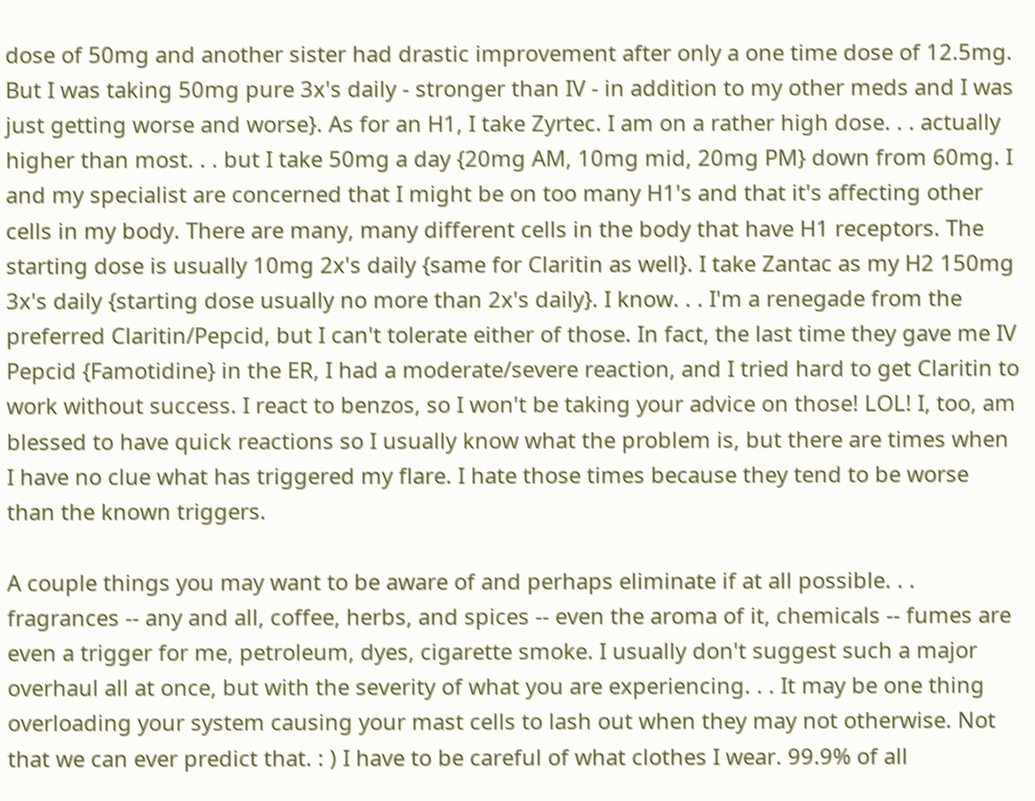dose of 50mg and another sister had drastic improvement after only a one time dose of 12.5mg. But I was taking 50mg pure 3x's daily - stronger than IV - in addition to my other meds and I was just getting worse and worse}. As for an H1, I take Zyrtec. I am on a rather high dose. . . actually higher than most. . . but I take 50mg a day {20mg AM, 10mg mid, 20mg PM} down from 60mg. I and my specialist are concerned that I might be on too many H1's and that it's affecting other cells in my body. There are many, many different cells in the body that have H1 receptors. The starting dose is usually 10mg 2x's daily {same for Claritin as well}. I take Zantac as my H2 150mg 3x's daily {starting dose usually no more than 2x's daily}. I know. . . I'm a renegade from the preferred Claritin/Pepcid, but I can't tolerate either of those. In fact, the last time they gave me IV Pepcid {Famotidine} in the ER, I had a moderate/severe reaction, and I tried hard to get Claritin to work without success. I react to benzos, so I won't be taking your advice on those! LOL! I, too, am blessed to have quick reactions so I usually know what the problem is, but there are times when I have no clue what has triggered my flare. I hate those times because they tend to be worse than the known triggers.

A couple things you may want to be aware of and perhaps eliminate if at all possible. . . fragrances -- any and all, coffee, herbs, and spices -- even the aroma of it, chemicals -- fumes are even a trigger for me, petroleum, dyes, cigarette smoke. I usually don't suggest such a major overhaul all at once, but with the severity of what you are experiencing. . . It may be one thing overloading your system causing your mast cells to lash out when they may not otherwise. Not that we can ever predict that. : ) I have to be careful of what clothes I wear. 99.9% of all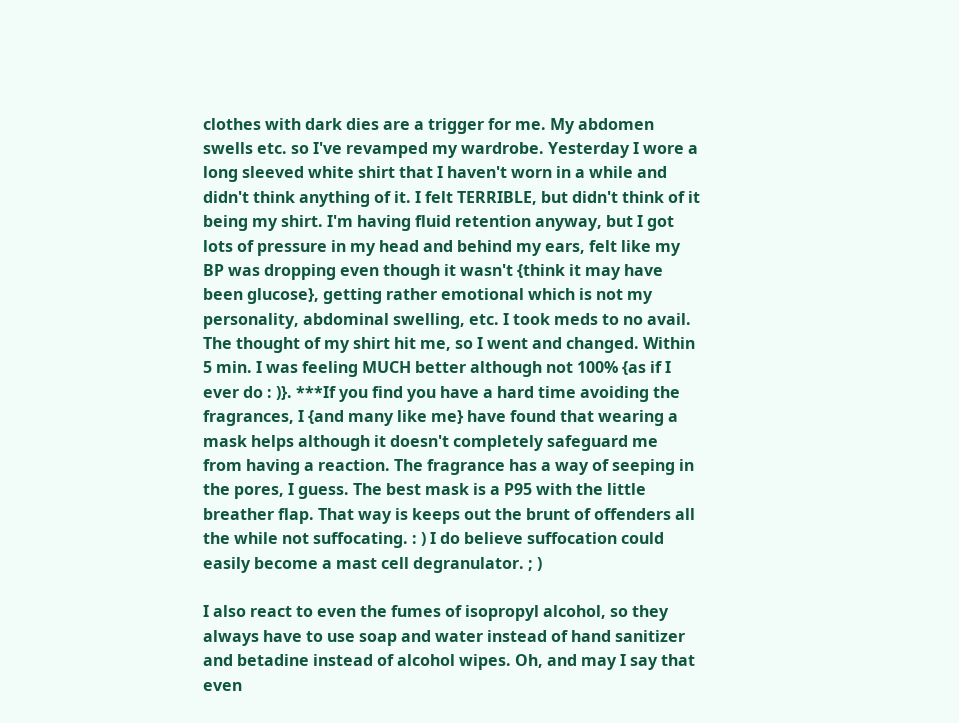clothes with dark dies are a trigger for me. My abdomen swells etc. so I've revamped my wardrobe. Yesterday I wore a long sleeved white shirt that I haven't worn in a while and didn't think anything of it. I felt TERRIBLE, but didn't think of it being my shirt. I'm having fluid retention anyway, but I got lots of pressure in my head and behind my ears, felt like my BP was dropping even though it wasn't {think it may have been glucose}, getting rather emotional which is not my personality, abdominal swelling, etc. I took meds to no avail. The thought of my shirt hit me, so I went and changed. Within 5 min. I was feeling MUCH better although not 100% {as if I ever do : )}. ***If you find you have a hard time avoiding the fragrances, I {and many like me} have found that wearing a mask helps although it doesn't completely safeguard me from having a reaction. The fragrance has a way of seeping in the pores, I guess. The best mask is a P95 with the little breather flap. That way is keeps out the brunt of offenders all the while not suffocating. : ) I do believe suffocation could easily become a mast cell degranulator. ; )

I also react to even the fumes of isopropyl alcohol, so they always have to use soap and water instead of hand sanitizer and betadine instead of alcohol wipes. Oh, and may I say that even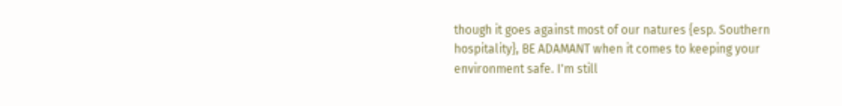though it goes against most of our natures {esp. Southern hospitality}, BE ADAMANT when it comes to keeping your environment safe. I'm still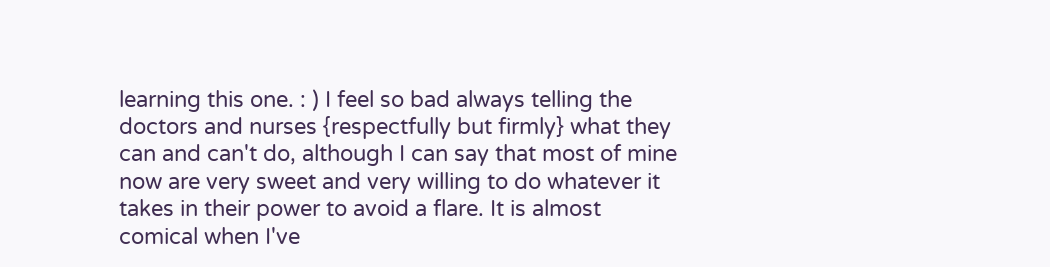learning this one. : ) I feel so bad always telling the doctors and nurses {respectfully but firmly} what they can and can't do, although I can say that most of mine now are very sweet and very willing to do whatever it takes in their power to avoid a flare. It is almost comical when I've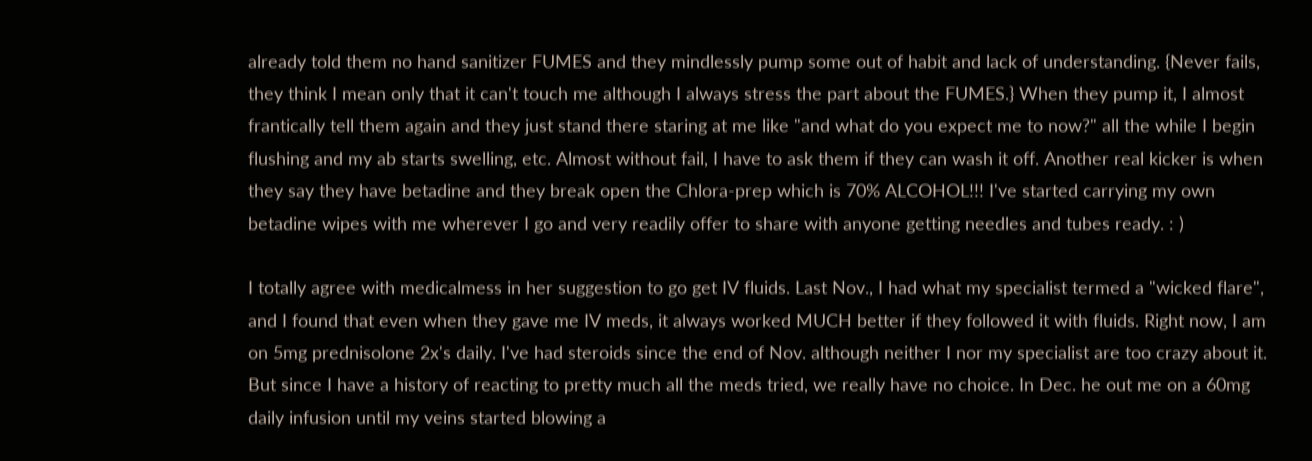already told them no hand sanitizer FUMES and they mindlessly pump some out of habit and lack of understanding. {Never fails, they think I mean only that it can't touch me although I always stress the part about the FUMES.} When they pump it, I almost frantically tell them again and they just stand there staring at me like "and what do you expect me to now?" all the while I begin flushing and my ab starts swelling, etc. Almost without fail, I have to ask them if they can wash it off. Another real kicker is when they say they have betadine and they break open the Chlora-prep which is 70% ALCOHOL!!! I've started carrying my own betadine wipes with me wherever I go and very readily offer to share with anyone getting needles and tubes ready. : )

I totally agree with medicalmess in her suggestion to go get IV fluids. Last Nov., I had what my specialist termed a "wicked flare", and I found that even when they gave me IV meds, it always worked MUCH better if they followed it with fluids. Right now, I am on 5mg prednisolone 2x's daily. I've had steroids since the end of Nov. although neither I nor my specialist are too crazy about it. But since I have a history of reacting to pretty much all the meds tried, we really have no choice. In Dec. he out me on a 60mg daily infusion until my veins started blowing a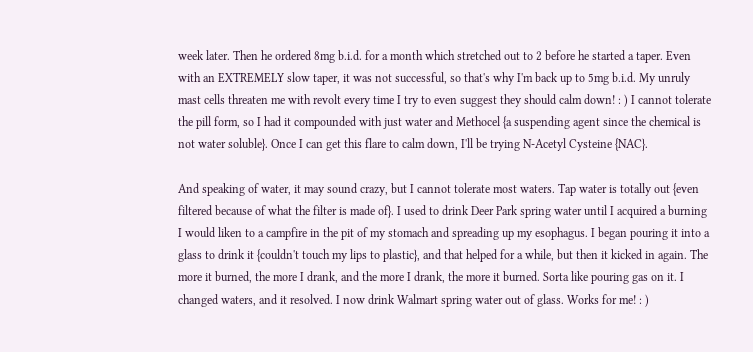week later. Then he ordered 8mg b.i.d. for a month which stretched out to 2 before he started a taper. Even with an EXTREMELY slow taper, it was not successful, so that's why I'm back up to 5mg b.i.d. My unruly mast cells threaten me with revolt every time I try to even suggest they should calm down! : ) I cannot tolerate the pill form, so I had it compounded with just water and Methocel {a suspending agent since the chemical is not water soluble}. Once I can get this flare to calm down, I'll be trying N-Acetyl Cysteine {NAC}.

And speaking of water, it may sound crazy, but I cannot tolerate most waters. Tap water is totally out {even filtered because of what the filter is made of}. I used to drink Deer Park spring water until I acquired a burning I would liken to a campfire in the pit of my stomach and spreading up my esophagus. I began pouring it into a glass to drink it {couldn't touch my lips to plastic}, and that helped for a while, but then it kicked in again. The more it burned, the more I drank, and the more I drank, the more it burned. Sorta like pouring gas on it. I changed waters, and it resolved. I now drink Walmart spring water out of glass. Works for me! : )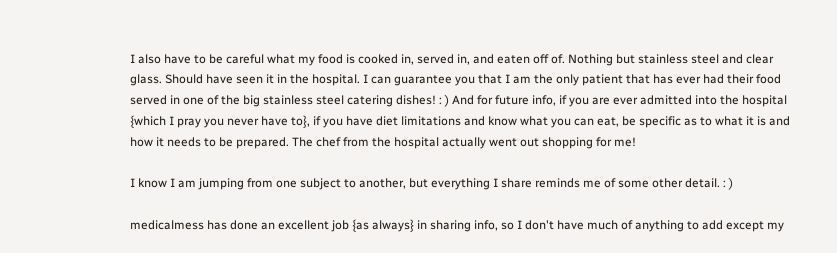I also have to be careful what my food is cooked in, served in, and eaten off of. Nothing but stainless steel and clear glass. Should have seen it in the hospital. I can guarantee you that I am the only patient that has ever had their food served in one of the big stainless steel catering dishes! : ) And for future info, if you are ever admitted into the hospital {which I pray you never have to}, if you have diet limitations and know what you can eat, be specific as to what it is and how it needs to be prepared. The chef from the hospital actually went out shopping for me!

I know I am jumping from one subject to another, but everything I share reminds me of some other detail. : )

medicalmess has done an excellent job {as always} in sharing info, so I don't have much of anything to add except my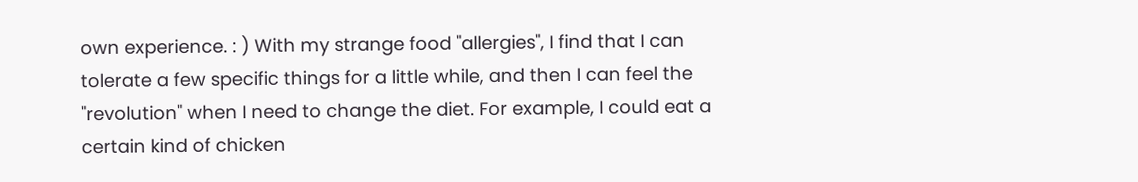own experience. : ) With my strange food "allergies", I find that I can tolerate a few specific things for a little while, and then I can feel the "revolution" when I need to change the diet. For example, I could eat a certain kind of chicken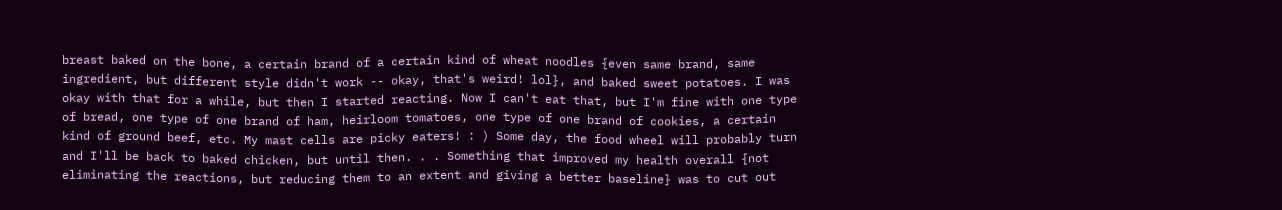breast baked on the bone, a certain brand of a certain kind of wheat noodles {even same brand, same ingredient, but different style didn't work -- okay, that's weird! lol}, and baked sweet potatoes. I was okay with that for a while, but then I started reacting. Now I can't eat that, but I'm fine with one type of bread, one type of one brand of ham, heirloom tomatoes, one type of one brand of cookies, a certain kind of ground beef, etc. My mast cells are picky eaters! : ) Some day, the food wheel will probably turn and I'll be back to baked chicken, but until then. . . Something that improved my health overall {not eliminating the reactions, but reducing them to an extent and giving a better baseline} was to cut out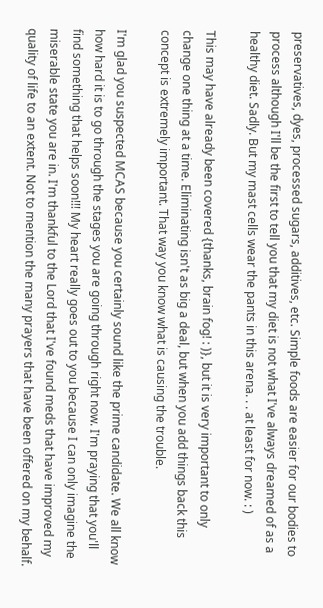preservatives, dyes, processed sugars, additives, etc. Simple foods are easier for our bodies to process although I'll be the first to tell you that my diet is not what I've always dreamed of as a healthy diet. Sadly. But my mast cells wear the pants in this arena. . . at least for now. : )

This may have already been covered {thanks, brain fog! : )}, but it is very important to only change one thing at a time. Eliminating isn't as big a deal, but when you add things back this concept is extremely important. That way you know what is causing the trouble.

I'm glad you suspected MCAS because you certainly sound like the prime candidate. We all know how hard it is to go through the stages you are going through right now. I'm praying that you'll find something that helps soon!!! My heart really goes out to you because I can only imagine the miserable state you are in. I'm thankful to the Lord that I've found meds that have improved my quality of life to an extent. Not to mention the many prayers that have been offered on my behalf.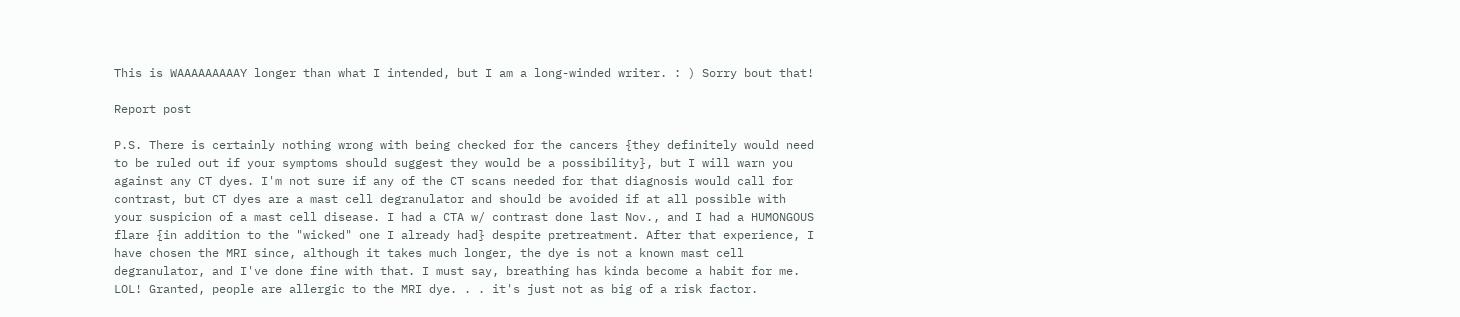This is WAAAAAAAAAY longer than what I intended, but I am a long-winded writer. : ) Sorry bout that!

Report post

P.S. There is certainly nothing wrong with being checked for the cancers {they definitely would need to be ruled out if your symptoms should suggest they would be a possibility}, but I will warn you against any CT dyes. I'm not sure if any of the CT scans needed for that diagnosis would call for contrast, but CT dyes are a mast cell degranulator and should be avoided if at all possible with your suspicion of a mast cell disease. I had a CTA w/ contrast done last Nov., and I had a HUMONGOUS flare {in addition to the "wicked" one I already had} despite pretreatment. After that experience, I have chosen the MRI since, although it takes much longer, the dye is not a known mast cell degranulator, and I've done fine with that. I must say, breathing has kinda become a habit for me. LOL! Granted, people are allergic to the MRI dye. . . it's just not as big of a risk factor.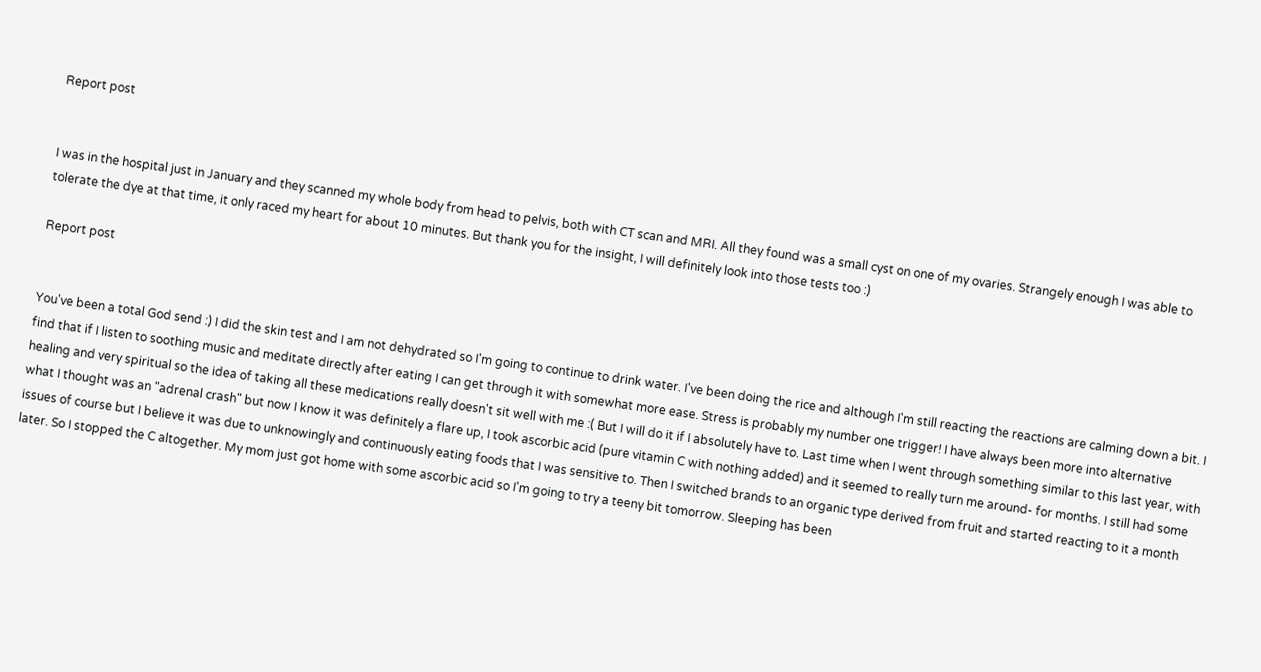Report post


I was in the hospital just in January and they scanned my whole body from head to pelvis, both with CT scan and MRI. All they found was a small cyst on one of my ovaries. Strangely enough I was able to tolerate the dye at that time, it only raced my heart for about 10 minutes. But thank you for the insight, I will definitely look into those tests too :)

Report post


You've been a total God send :) I did the skin test and I am not dehydrated so I'm going to continue to drink water. I've been doing the rice and although I'm still reacting the reactions are calming down a bit. I find that if I listen to soothing music and meditate directly after eating I can get through it with somewhat more ease. Stress is probably my number one trigger! I have always been more into alternative healing and very spiritual so the idea of taking all these medications really doesn't sit well with me :( But I will do it if I absolutely have to. Last time when I went through something similar to this last year, with what I thought was an "adrenal crash" but now I know it was definitely a flare up, I took ascorbic acid (pure vitamin C with nothing added) and it seemed to really turn me around- for months. I still had some issues of course but I believe it was due to unknowingly and continuously eating foods that I was sensitive to. Then I switched brands to an organic type derived from fruit and started reacting to it a month later. So I stopped the C altogether. My mom just got home with some ascorbic acid so I'm going to try a teeny bit tomorrow. Sleeping has been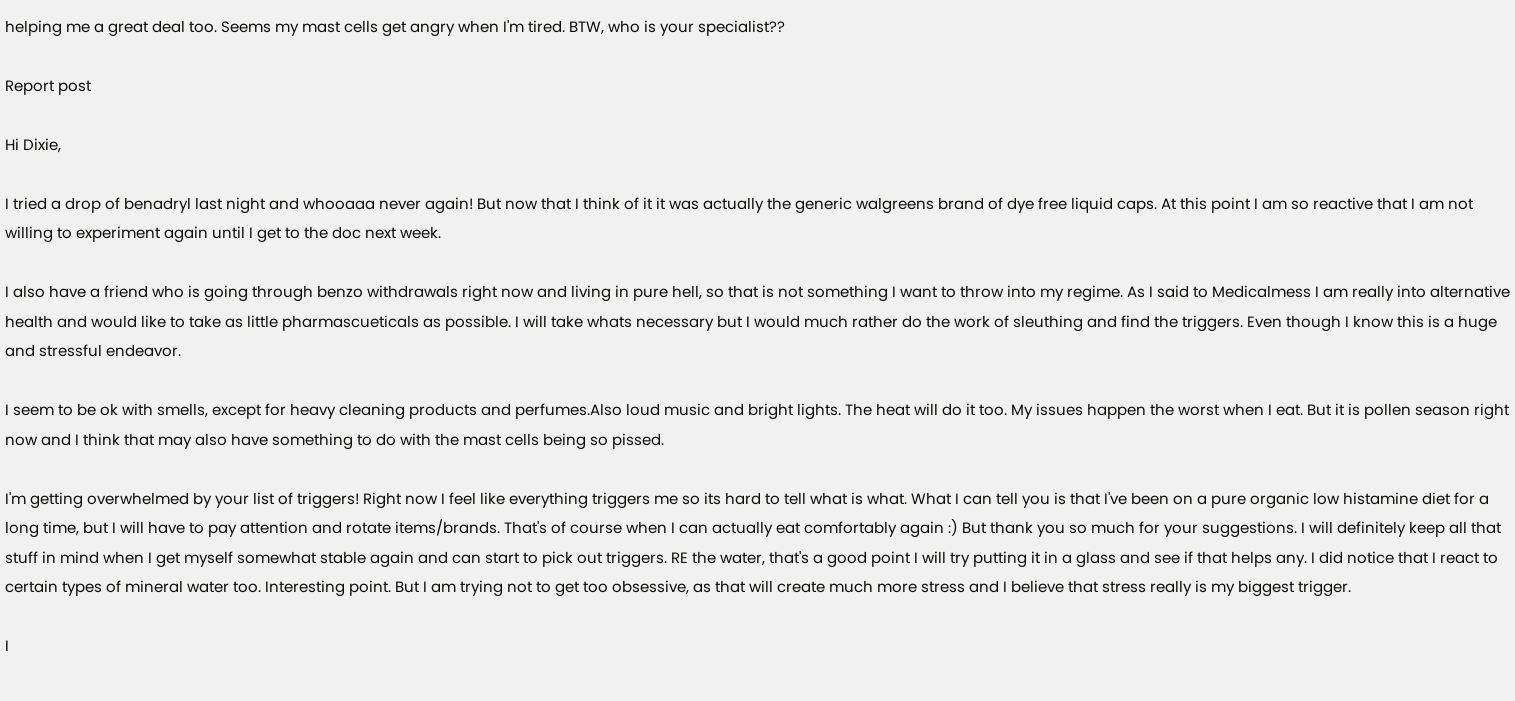helping me a great deal too. Seems my mast cells get angry when I'm tired. BTW, who is your specialist??

Report post

Hi Dixie,

I tried a drop of benadryl last night and whooaaa never again! But now that I think of it it was actually the generic walgreens brand of dye free liquid caps. At this point I am so reactive that I am not willing to experiment again until I get to the doc next week.

I also have a friend who is going through benzo withdrawals right now and living in pure hell, so that is not something I want to throw into my regime. As I said to Medicalmess I am really into alternative health and would like to take as little pharmascueticals as possible. I will take whats necessary but I would much rather do the work of sleuthing and find the triggers. Even though I know this is a huge and stressful endeavor.

I seem to be ok with smells, except for heavy cleaning products and perfumes.Also loud music and bright lights. The heat will do it too. My issues happen the worst when I eat. But it is pollen season right now and I think that may also have something to do with the mast cells being so pissed.

I'm getting overwhelmed by your list of triggers! Right now I feel like everything triggers me so its hard to tell what is what. What I can tell you is that I've been on a pure organic low histamine diet for a long time, but I will have to pay attention and rotate items/brands. That's of course when I can actually eat comfortably again :) But thank you so much for your suggestions. I will definitely keep all that stuff in mind when I get myself somewhat stable again and can start to pick out triggers. RE the water, that's a good point I will try putting it in a glass and see if that helps any. I did notice that I react to certain types of mineral water too. Interesting point. But I am trying not to get too obsessive, as that will create much more stress and I believe that stress really is my biggest trigger.

I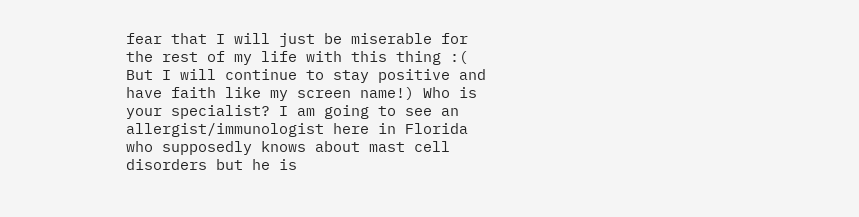fear that I will just be miserable for the rest of my life with this thing :( But I will continue to stay positive and have faith like my screen name!) Who is your specialist? I am going to see an allergist/immunologist here in Florida who supposedly knows about mast cell disorders but he is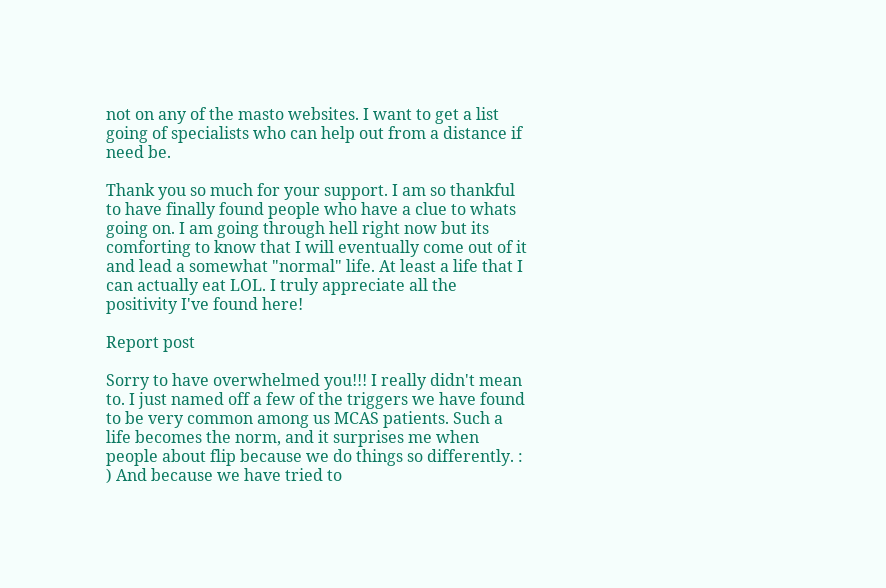not on any of the masto websites. I want to get a list going of specialists who can help out from a distance if need be.

Thank you so much for your support. I am so thankful to have finally found people who have a clue to whats going on. I am going through hell right now but its comforting to know that I will eventually come out of it and lead a somewhat "normal" life. At least a life that I can actually eat LOL. I truly appreciate all the positivity I've found here!

Report post

Sorry to have overwhelmed you!!! I really didn't mean to. I just named off a few of the triggers we have found to be very common among us MCAS patients. Such a life becomes the norm, and it surprises me when people about flip because we do things so differently. : ) And because we have tried to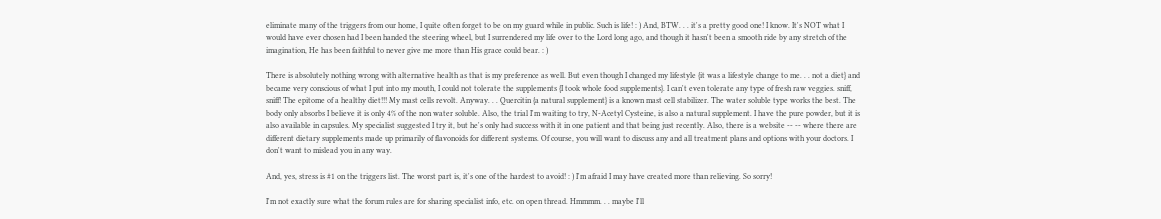eliminate many of the triggers from our home, I quite often forget to be on my guard while in public. Such is life! : ) And, BTW. . . it's a pretty good one! I know. It's NOT what I would have ever chosen had I been handed the steering wheel, but I surrendered my life over to the Lord long ago, and though it hasn't been a smooth ride by any stretch of the imagination, He has been faithful to never give me more than His grace could bear. : )

There is absolutely nothing wrong with alternative health as that is my preference as well. But even though I changed my lifestyle {it was a lifestyle change to me. . . not a diet} and became very conscious of what I put into my mouth, I could not tolerate the supplements {I took whole food supplements}. I can't even tolerate any type of fresh raw veggies. sniff, sniff! The epitome of a healthy diet!!! My mast cells revolt. Anyway. . . Quercitin {a natural supplement} is a known mast cell stabilizer. The water soluble type works the best. The body only absorbs I believe it is only 4% of the non water soluble. Also, the trial I'm waiting to try, N-Acetyl Cysteine, is also a natural supplement. I have the pure powder, but it is also available in capsules. My specialist suggested I try it, but he's only had success with it in one patient and that being just recently. Also, there is a website -- -- where there are different dietary supplements made up primarily of flavonoids for different systems. Of course, you will want to discuss any and all treatment plans and options with your doctors. I don't want to mislead you in any way.

And, yes, stress is #1 on the triggers list. The worst part is, it's one of the hardest to avoid! : ) I'm afraid I may have created more than relieving. So sorry!

I'm not exactly sure what the forum rules are for sharing specialist info, etc. on open thread. Hmmmm. . . maybe I'll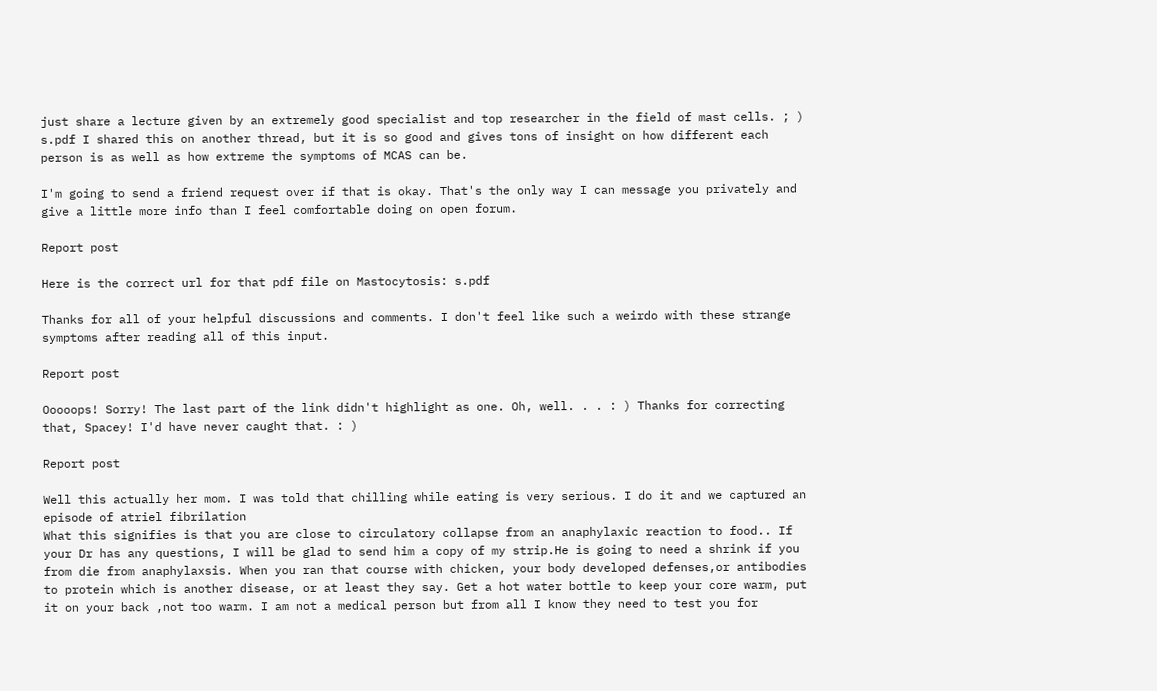just share a lecture given by an extremely good specialist and top researcher in the field of mast cells. ; ) s.pdf I shared this on another thread, but it is so good and gives tons of insight on how different each person is as well as how extreme the symptoms of MCAS can be.

I'm going to send a friend request over if that is okay. That's the only way I can message you privately and give a little more info than I feel comfortable doing on open forum.

Report post

Here is the correct url for that pdf file on Mastocytosis: s.pdf

Thanks for all of your helpful discussions and comments. I don't feel like such a weirdo with these strange symptoms after reading all of this input.

Report post

Ooooops! Sorry! The last part of the link didn't highlight as one. Oh, well. . . : ) Thanks for correcting that, Spacey! I'd have never caught that. : )

Report post

Well this actually her mom. I was told that chilling while eating is very serious. I do it and we captured an episode of atriel fibrilation
What this signifies is that you are close to circulatory collapse from an anaphylaxic reaction to food.. If your Dr has any questions, I will be glad to send him a copy of my strip.He is going to need a shrink if you from die from anaphylaxsis. When you ran that course with chicken, your body developed defenses,or antibodies to protein which is another disease, or at least they say. Get a hot water bottle to keep your core warm, put it on your back ,not too warm. I am not a medical person but from all I know they need to test you for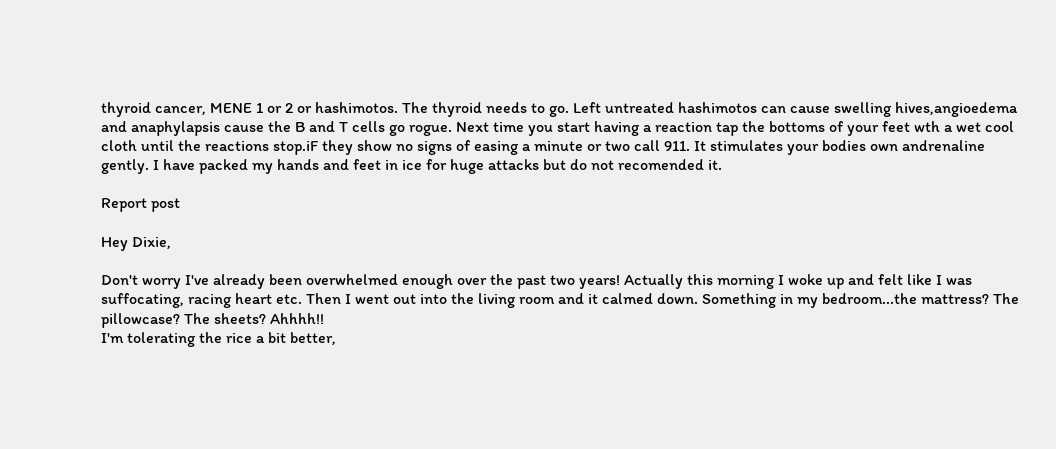thyroid cancer, MENE 1 or 2 or hashimotos. The thyroid needs to go. Left untreated hashimotos can cause swelling hives,angioedema and anaphylapsis cause the B and T cells go rogue. Next time you start having a reaction tap the bottoms of your feet wth a wet cool cloth until the reactions stop.iF they show no signs of easing a minute or two call 911. It stimulates your bodies own andrenaline gently. I have packed my hands and feet in ice for huge attacks but do not recomended it.

Report post

Hey Dixie,

Don't worry I've already been overwhelmed enough over the past two years! Actually this morning I woke up and felt like I was suffocating, racing heart etc. Then I went out into the living room and it calmed down. Something in my bedroom...the mattress? The pillowcase? The sheets? Ahhhh!!
I'm tolerating the rice a bit better,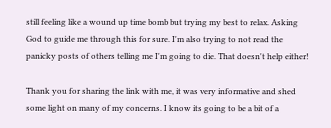still feeling like a wound up time bomb but trying my best to relax. Asking God to guide me through this for sure. I'm also trying to not read the panicky posts of others telling me I'm going to die. That doesn't help either!

Thank you for sharing the link with me, it was very informative and shed some light on many of my concerns. I know its going to be a bit of a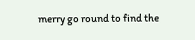merry go round to find the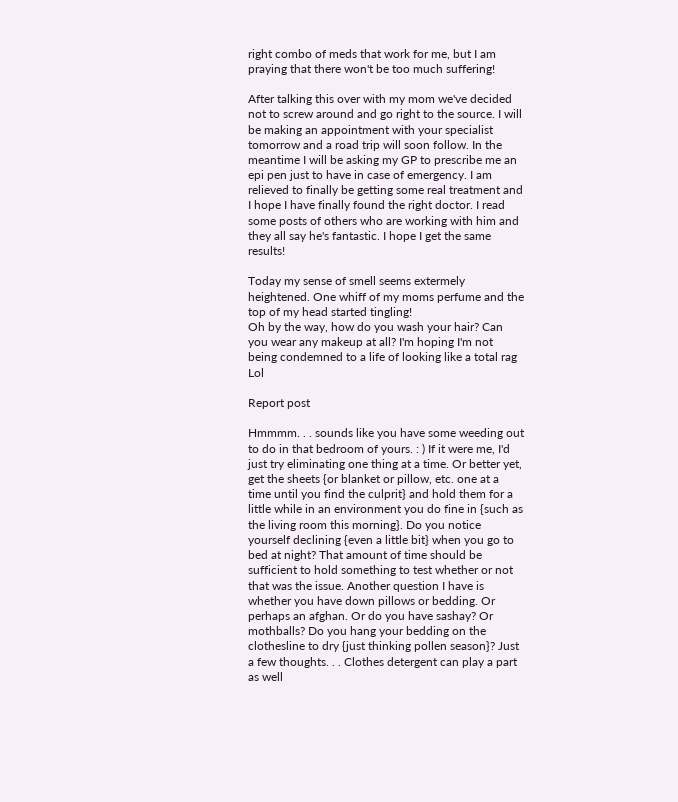right combo of meds that work for me, but I am praying that there won't be too much suffering!

After talking this over with my mom we've decided not to screw around and go right to the source. I will be making an appointment with your specialist tomorrow and a road trip will soon follow. In the meantime I will be asking my GP to prescribe me an epi pen just to have in case of emergency. I am relieved to finally be getting some real treatment and I hope I have finally found the right doctor. I read some posts of others who are working with him and they all say he's fantastic. I hope I get the same results!

Today my sense of smell seems extermely heightened. One whiff of my moms perfume and the top of my head started tingling!
Oh by the way, how do you wash your hair? Can you wear any makeup at all? I'm hoping I'm not being condemned to a life of looking like a total rag Lol

Report post

Hmmmm. . . sounds like you have some weeding out to do in that bedroom of yours. : ) If it were me, I'd just try eliminating one thing at a time. Or better yet, get the sheets {or blanket or pillow, etc. one at a time until you find the culprit} and hold them for a little while in an environment you do fine in {such as the living room this morning}. Do you notice yourself declining {even a little bit} when you go to bed at night? That amount of time should be sufficient to hold something to test whether or not that was the issue. Another question I have is whether you have down pillows or bedding. Or perhaps an afghan. Or do you have sashay? Or mothballs? Do you hang your bedding on the clothesline to dry {just thinking pollen season}? Just a few thoughts. . . Clothes detergent can play a part as well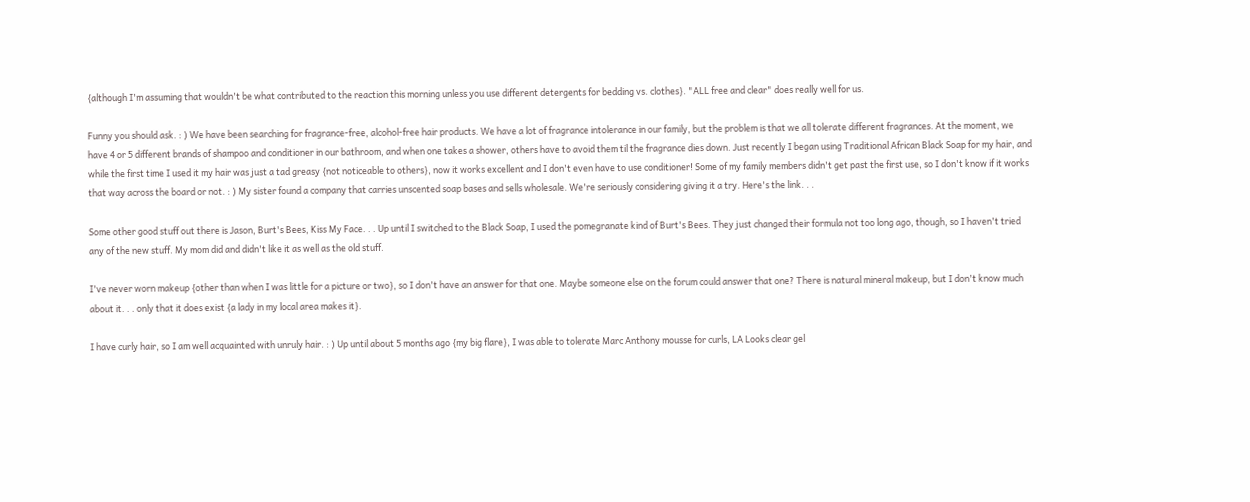{although I'm assuming that wouldn't be what contributed to the reaction this morning unless you use different detergents for bedding vs. clothes}. "ALL free and clear" does really well for us.

Funny you should ask. : ) We have been searching for fragrance-free, alcohol-free hair products. We have a lot of fragrance intolerance in our family, but the problem is that we all tolerate different fragrances. At the moment, we have 4 or 5 different brands of shampoo and conditioner in our bathroom, and when one takes a shower, others have to avoid them til the fragrance dies down. Just recently I began using Traditional African Black Soap for my hair, and while the first time I used it my hair was just a tad greasy {not noticeable to others}, now it works excellent and I don't even have to use conditioner! Some of my family members didn't get past the first use, so I don't know if it works that way across the board or not. : ) My sister found a company that carries unscented soap bases and sells wholesale. We're seriously considering giving it a try. Here's the link. . .

Some other good stuff out there is Jason, Burt's Bees, Kiss My Face. . . Up until I switched to the Black Soap, I used the pomegranate kind of Burt's Bees. They just changed their formula not too long ago, though, so I haven't tried any of the new stuff. My mom did and didn't like it as well as the old stuff.

I've never worn makeup {other than when I was little for a picture or two}, so I don't have an answer for that one. Maybe someone else on the forum could answer that one? There is natural mineral makeup, but I don't know much about it. . . only that it does exist {a lady in my local area makes it}.

I have curly hair, so I am well acquainted with unruly hair. : ) Up until about 5 months ago {my big flare}, I was able to tolerate Marc Anthony mousse for curls, LA Looks clear gel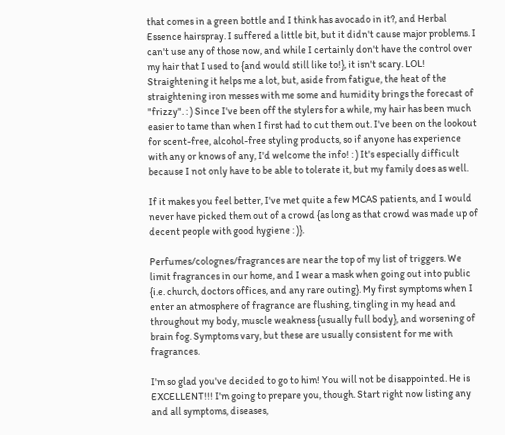that comes in a green bottle and I think has avocado in it?, and Herbal Essence hairspray. I suffered a little bit, but it didn't cause major problems. I can't use any of those now, and while I certainly don't have the control over my hair that I used to {and would still like to!}, it isn't scary. LOL! Straightening it helps me a lot, but, aside from fatigue, the heat of the straightening iron messes with me some and humidity brings the forecast of "frizzy". : ) Since I've been off the stylers for a while, my hair has been much easier to tame than when I first had to cut them out. I've been on the lookout for scent-free, alcohol-free styling products, so if anyone has experience with any or knows of any, I'd welcome the info! : ) It's especially difficult because I not only have to be able to tolerate it, but my family does as well.

If it makes you feel better, I've met quite a few MCAS patients, and I would never have picked them out of a crowd {as long as that crowd was made up of decent people with good hygiene : )}.

Perfumes/colognes/fragrances are near the top of my list of triggers. We limit fragrances in our home, and I wear a mask when going out into public {i.e. church, doctors offices, and any rare outing}. My first symptoms when I enter an atmosphere of fragrance are flushing, tingling in my head and throughout my body, muscle weakness {usually full body}, and worsening of brain fog. Symptoms vary, but these are usually consistent for me with fragrances.

I'm so glad you've decided to go to him! You will not be disappointed. He is EXCELLENT!!! I'm going to prepare you, though. Start right now listing any and all symptoms, diseases,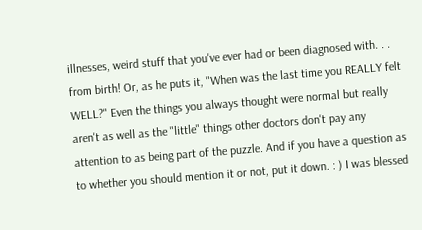illnesses, weird stuff that you've ever had or been diagnosed with. . . from birth! Or, as he puts it, "When was the last time you REALLY felt WELL?" Even the things you always thought were normal but really aren't as well as the "little" things other doctors don't pay any attention to as being part of the puzzle. And if you have a question as to whether you should mention it or not, put it down. : ) I was blessed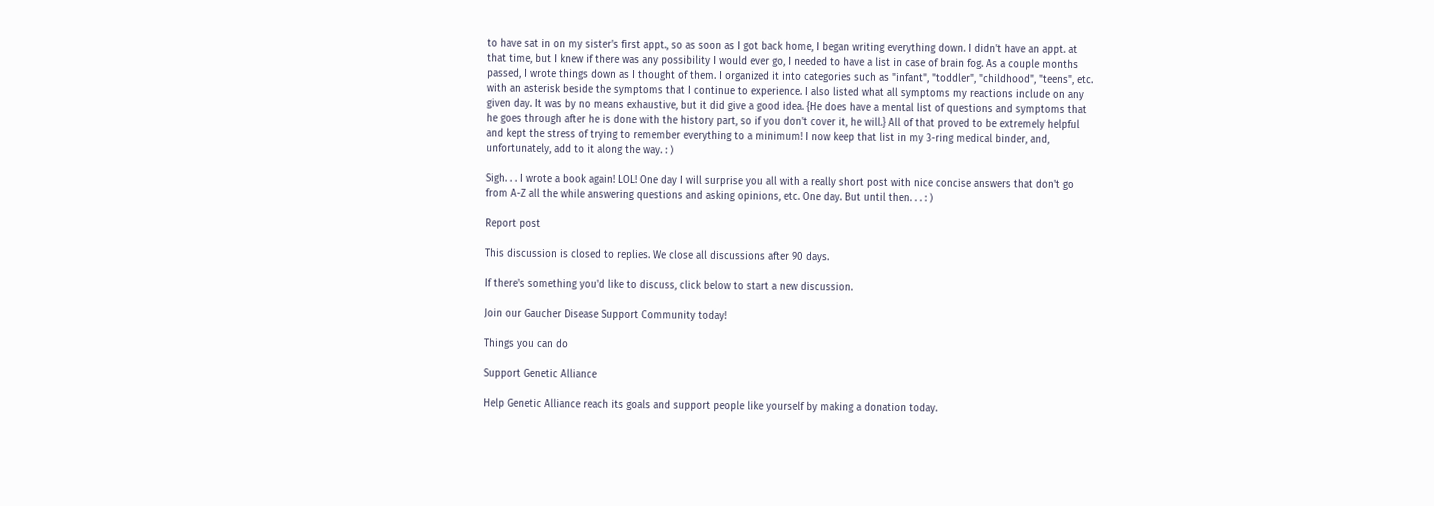to have sat in on my sister's first appt., so as soon as I got back home, I began writing everything down. I didn't have an appt. at that time, but I knew if there was any possibility I would ever go, I needed to have a list in case of brain fog. As a couple months passed, I wrote things down as I thought of them. I organized it into categories such as "infant", "toddler", "childhood", "teens", etc. with an asterisk beside the symptoms that I continue to experience. I also listed what all symptoms my reactions include on any given day. It was by no means exhaustive, but it did give a good idea. {He does have a mental list of questions and symptoms that he goes through after he is done with the history part, so if you don't cover it, he will.} All of that proved to be extremely helpful and kept the stress of trying to remember everything to a minimum! I now keep that list in my 3-ring medical binder, and, unfortunately, add to it along the way. : )

Sigh. . . I wrote a book again! LOL! One day I will surprise you all with a really short post with nice concise answers that don't go from A-Z all the while answering questions and asking opinions, etc. One day. But until then. . . : )

Report post

This discussion is closed to replies. We close all discussions after 90 days.

If there's something you'd like to discuss, click below to start a new discussion.

Join our Gaucher Disease Support Community today!

Things you can do

Support Genetic Alliance

Help Genetic Alliance reach its goals and support people like yourself by making a donation today.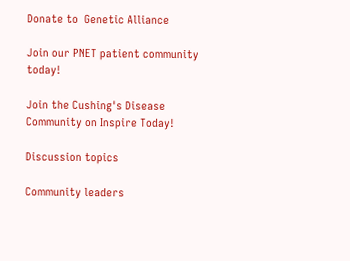Donate to  Genetic Alliance

Join our PNET patient community today!

Join the Cushing's Disease Community on Inspire Today!

Discussion topics

Community leaders